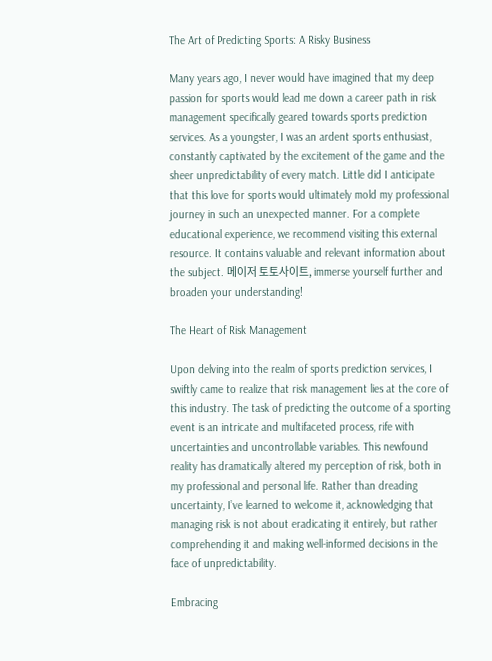The Art of Predicting Sports: A Risky Business

Many years ago, I never would have imagined that my deep passion for sports would lead me down a career path in risk management specifically geared towards sports prediction services. As a youngster, I was an ardent sports enthusiast, constantly captivated by the excitement of the game and the sheer unpredictability of every match. Little did I anticipate that this love for sports would ultimately mold my professional journey in such an unexpected manner. For a complete educational experience, we recommend visiting this external resource. It contains valuable and relevant information about the subject. 메이저 토토사이트, immerse yourself further and broaden your understanding!

The Heart of Risk Management

Upon delving into the realm of sports prediction services, I swiftly came to realize that risk management lies at the core of this industry. The task of predicting the outcome of a sporting event is an intricate and multifaceted process, rife with uncertainties and uncontrollable variables. This newfound reality has dramatically altered my perception of risk, both in my professional and personal life. Rather than dreading uncertainty, I’ve learned to welcome it, acknowledging that managing risk is not about eradicating it entirely, but rather comprehending it and making well-informed decisions in the face of unpredictability.

Embracing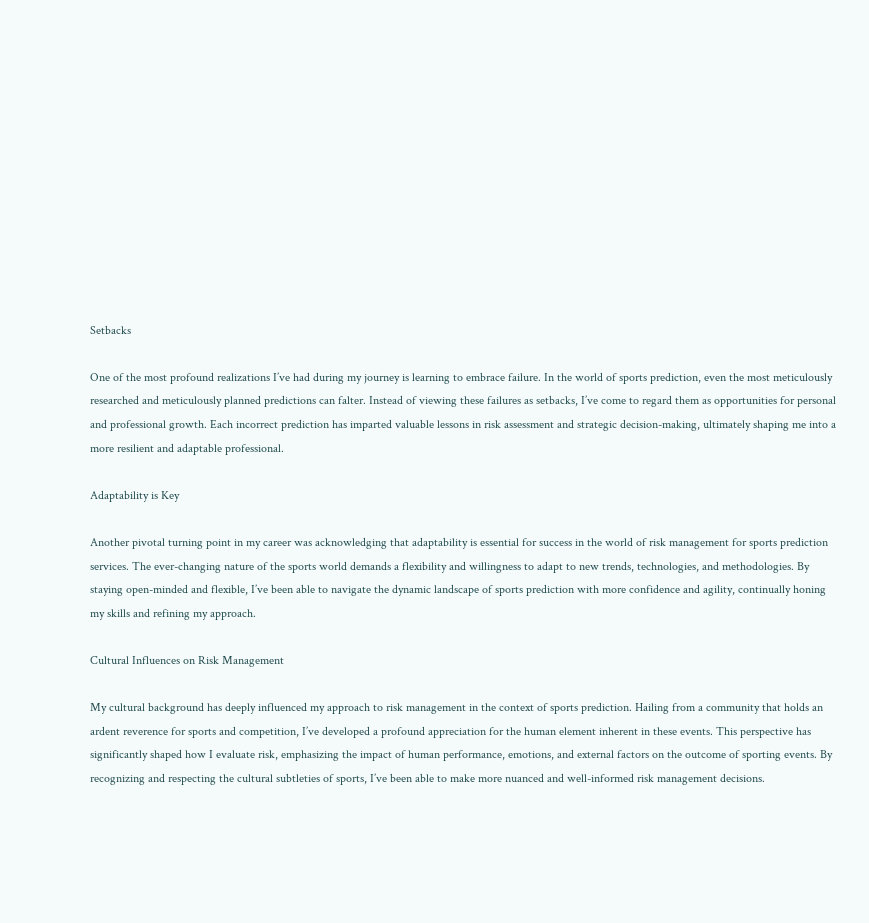Setbacks

One of the most profound realizations I’ve had during my journey is learning to embrace failure. In the world of sports prediction, even the most meticulously researched and meticulously planned predictions can falter. Instead of viewing these failures as setbacks, I’ve come to regard them as opportunities for personal and professional growth. Each incorrect prediction has imparted valuable lessons in risk assessment and strategic decision-making, ultimately shaping me into a more resilient and adaptable professional.

Adaptability is Key

Another pivotal turning point in my career was acknowledging that adaptability is essential for success in the world of risk management for sports prediction services. The ever-changing nature of the sports world demands a flexibility and willingness to adapt to new trends, technologies, and methodologies. By staying open-minded and flexible, I’ve been able to navigate the dynamic landscape of sports prediction with more confidence and agility, continually honing my skills and refining my approach.

Cultural Influences on Risk Management

My cultural background has deeply influenced my approach to risk management in the context of sports prediction. Hailing from a community that holds an ardent reverence for sports and competition, I’ve developed a profound appreciation for the human element inherent in these events. This perspective has significantly shaped how I evaluate risk, emphasizing the impact of human performance, emotions, and external factors on the outcome of sporting events. By recognizing and respecting the cultural subtleties of sports, I’ve been able to make more nuanced and well-informed risk management decisions.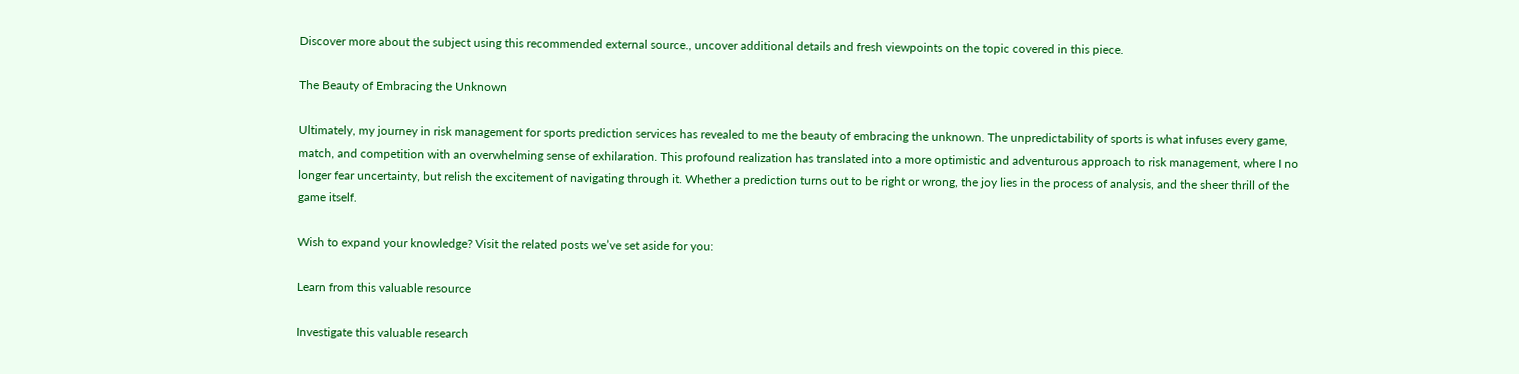Discover more about the subject using this recommended external source., uncover additional details and fresh viewpoints on the topic covered in this piece.

The Beauty of Embracing the Unknown

Ultimately, my journey in risk management for sports prediction services has revealed to me the beauty of embracing the unknown. The unpredictability of sports is what infuses every game, match, and competition with an overwhelming sense of exhilaration. This profound realization has translated into a more optimistic and adventurous approach to risk management, where I no longer fear uncertainty, but relish the excitement of navigating through it. Whether a prediction turns out to be right or wrong, the joy lies in the process of analysis, and the sheer thrill of the game itself.

Wish to expand your knowledge? Visit the related posts we’ve set aside for you:

Learn from this valuable resource

Investigate this valuable research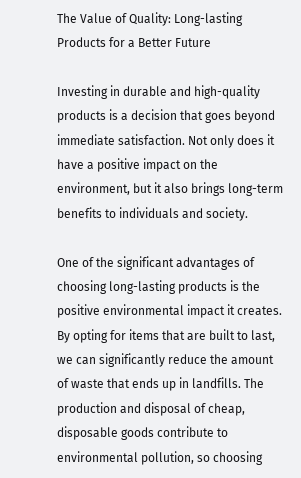The Value of Quality: Long-lasting Products for a Better Future

Investing in durable and high-quality products is a decision that goes beyond immediate satisfaction. Not only does it have a positive impact on the environment, but it also brings long-term benefits to individuals and society.

One of the significant advantages of choosing long-lasting products is the positive environmental impact it creates. By opting for items that are built to last, we can significantly reduce the amount of waste that ends up in landfills. The production and disposal of cheap, disposable goods contribute to environmental pollution, so choosing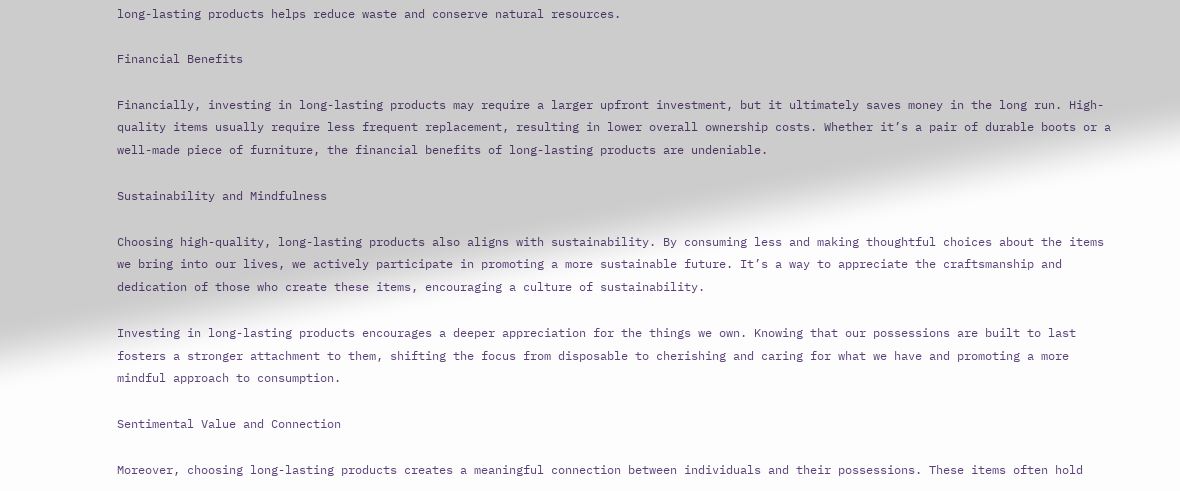long-lasting products helps reduce waste and conserve natural resources.

Financial Benefits

Financially, investing in long-lasting products may require a larger upfront investment, but it ultimately saves money in the long run. High-quality items usually require less frequent replacement, resulting in lower overall ownership costs. Whether it’s a pair of durable boots or a well-made piece of furniture, the financial benefits of long-lasting products are undeniable.

Sustainability and Mindfulness

Choosing high-quality, long-lasting products also aligns with sustainability. By consuming less and making thoughtful choices about the items we bring into our lives, we actively participate in promoting a more sustainable future. It’s a way to appreciate the craftsmanship and dedication of those who create these items, encouraging a culture of sustainability.

Investing in long-lasting products encourages a deeper appreciation for the things we own. Knowing that our possessions are built to last fosters a stronger attachment to them, shifting the focus from disposable to cherishing and caring for what we have and promoting a more mindful approach to consumption.

Sentimental Value and Connection

Moreover, choosing long-lasting products creates a meaningful connection between individuals and their possessions. These items often hold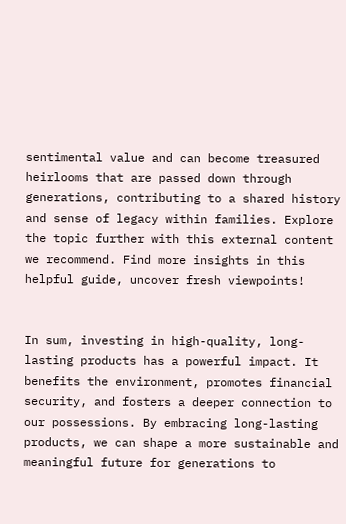sentimental value and can become treasured heirlooms that are passed down through generations, contributing to a shared history and sense of legacy within families. Explore the topic further with this external content we recommend. Find more insights in this helpful guide, uncover fresh viewpoints!


In sum, investing in high-quality, long-lasting products has a powerful impact. It benefits the environment, promotes financial security, and fosters a deeper connection to our possessions. By embracing long-lasting products, we can shape a more sustainable and meaningful future for generations to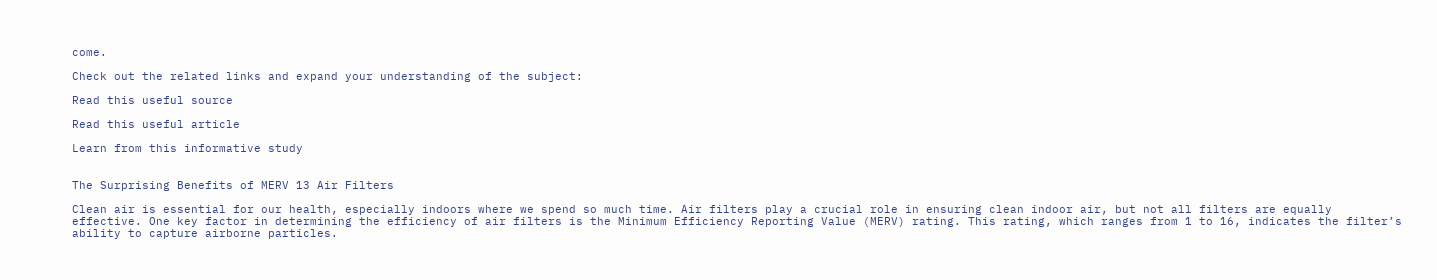come.

Check out the related links and expand your understanding of the subject:

Read this useful source

Read this useful article

Learn from this informative study


The Surprising Benefits of MERV 13 Air Filters

Clean air is essential for our health, especially indoors where we spend so much time. Air filters play a crucial role in ensuring clean indoor air, but not all filters are equally effective. One key factor in determining the efficiency of air filters is the Minimum Efficiency Reporting Value (MERV) rating. This rating, which ranges from 1 to 16, indicates the filter’s ability to capture airborne particles.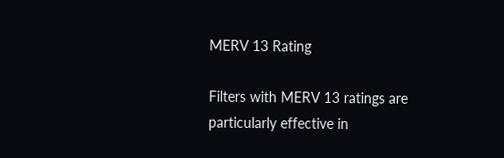MERV 13 Rating

Filters with MERV 13 ratings are particularly effective in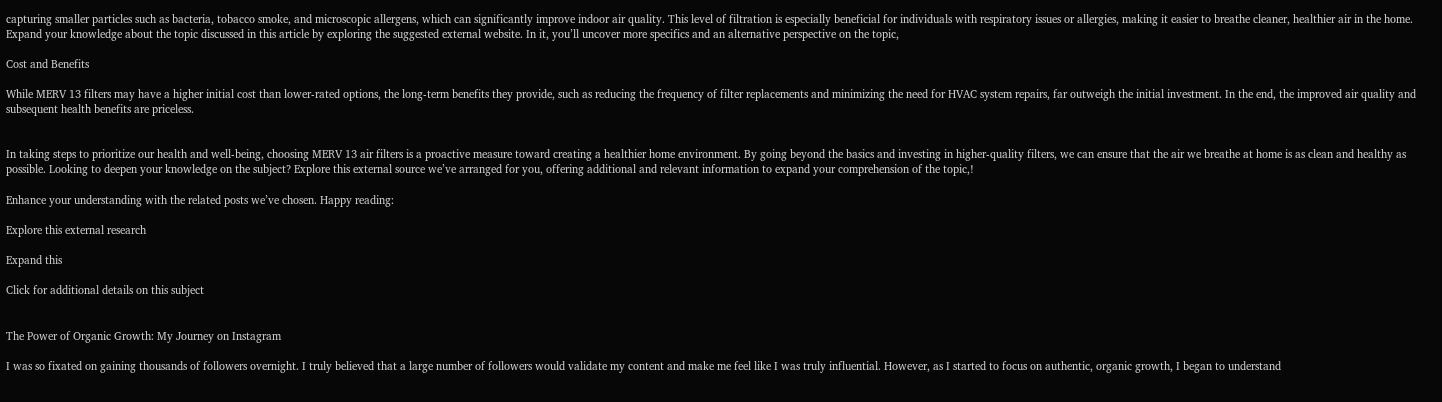capturing smaller particles such as bacteria, tobacco smoke, and microscopic allergens, which can significantly improve indoor air quality. This level of filtration is especially beneficial for individuals with respiratory issues or allergies, making it easier to breathe cleaner, healthier air in the home. Expand your knowledge about the topic discussed in this article by exploring the suggested external website. In it, you’ll uncover more specifics and an alternative perspective on the topic,

Cost and Benefits

While MERV 13 filters may have a higher initial cost than lower-rated options, the long-term benefits they provide, such as reducing the frequency of filter replacements and minimizing the need for HVAC system repairs, far outweigh the initial investment. In the end, the improved air quality and subsequent health benefits are priceless.


In taking steps to prioritize our health and well-being, choosing MERV 13 air filters is a proactive measure toward creating a healthier home environment. By going beyond the basics and investing in higher-quality filters, we can ensure that the air we breathe at home is as clean and healthy as possible. Looking to deepen your knowledge on the subject? Explore this external source we’ve arranged for you, offering additional and relevant information to expand your comprehension of the topic,!

Enhance your understanding with the related posts we’ve chosen. Happy reading:

Explore this external research

Expand this

Click for additional details on this subject


The Power of Organic Growth: My Journey on Instagram

I was so fixated on gaining thousands of followers overnight. I truly believed that a large number of followers would validate my content and make me feel like I was truly influential. However, as I started to focus on authentic, organic growth, I began to understand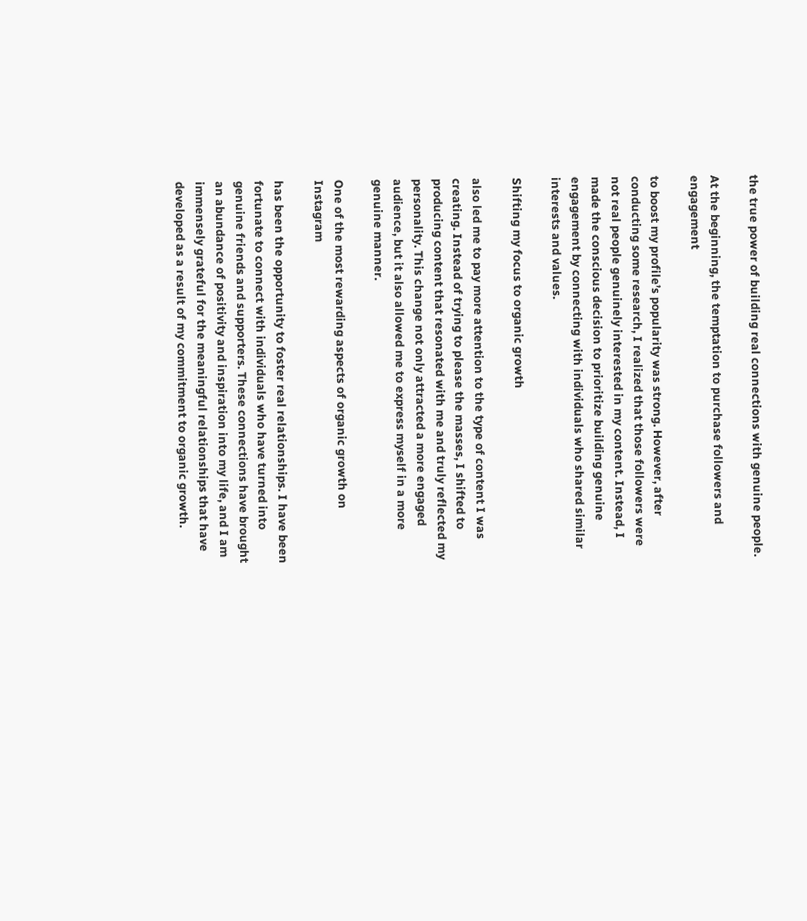the true power of building real connections with genuine people.

At the beginning, the temptation to purchase followers and engagement

to boost my profile’s popularity was strong. However, after conducting some research, I realized that those followers were not real people genuinely interested in my content. Instead, I made the conscious decision to prioritize building genuine engagement by connecting with individuals who shared similar interests and values.

Shifting my focus to organic growth

also led me to pay more attention to the type of content I was creating. Instead of trying to please the masses, I shifted to producing content that resonated with me and truly reflected my personality. This change not only attracted a more engaged audience, but it also allowed me to express myself in a more genuine manner.

One of the most rewarding aspects of organic growth on Instagram

has been the opportunity to foster real relationships. I have been fortunate to connect with individuals who have turned into genuine friends and supporters. These connections have brought an abundance of positivity and inspiration into my life, and I am immensely grateful for the meaningful relationships that have developed as a result of my commitment to organic growth.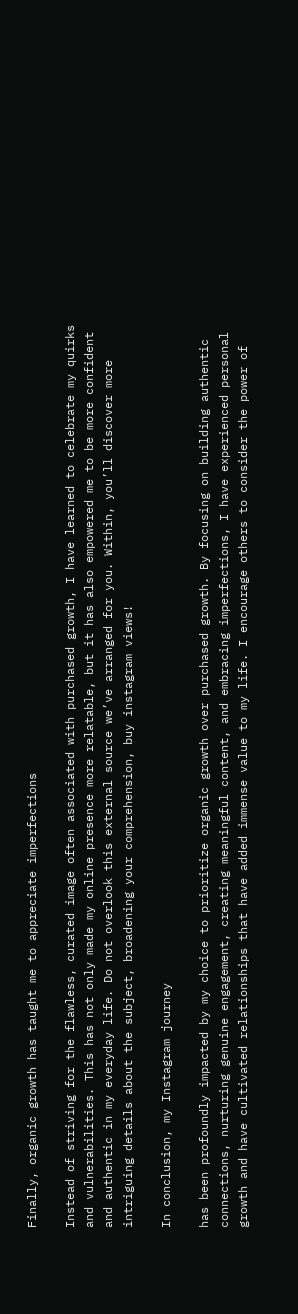Finally, organic growth has taught me to appreciate imperfections

Instead of striving for the flawless, curated image often associated with purchased growth, I have learned to celebrate my quirks and vulnerabilities. This has not only made my online presence more relatable, but it has also empowered me to be more confident and authentic in my everyday life. Do not overlook this external source we’ve arranged for you. Within, you’ll discover more intriguing details about the subject, broadening your comprehension, buy instagram views!

In conclusion, my Instagram journey

has been profoundly impacted by my choice to prioritize organic growth over purchased growth. By focusing on building authentic connections, nurturing genuine engagement, creating meaningful content, and embracing imperfections, I have experienced personal growth and have cultivated relationships that have added immense value to my life. I encourage others to consider the power of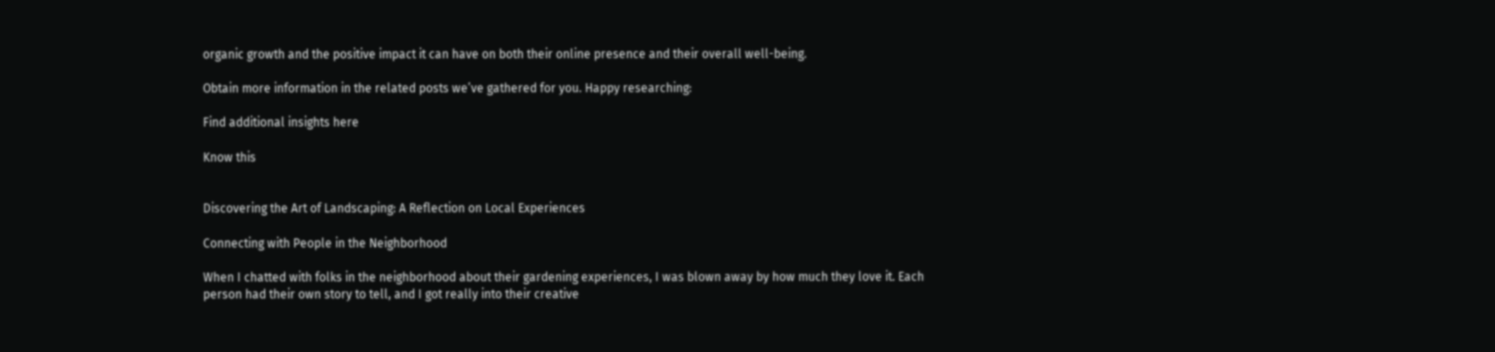organic growth and the positive impact it can have on both their online presence and their overall well-being.

Obtain more information in the related posts we’ve gathered for you. Happy researching:

Find additional insights here

Know this


Discovering the Art of Landscaping: A Reflection on Local Experiences

Connecting with People in the Neighborhood

When I chatted with folks in the neighborhood about their gardening experiences, I was blown away by how much they love it. Each person had their own story to tell, and I got really into their creative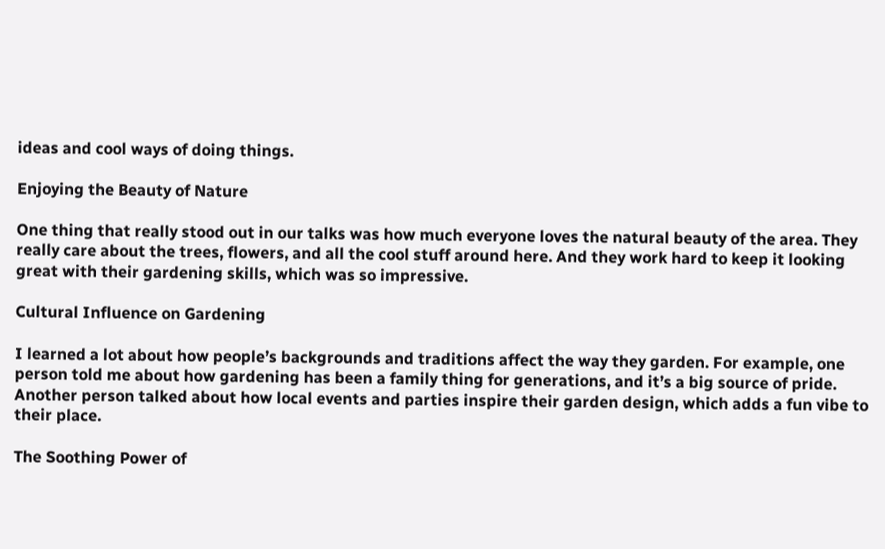ideas and cool ways of doing things.

Enjoying the Beauty of Nature

One thing that really stood out in our talks was how much everyone loves the natural beauty of the area. They really care about the trees, flowers, and all the cool stuff around here. And they work hard to keep it looking great with their gardening skills, which was so impressive.

Cultural Influence on Gardening

I learned a lot about how people’s backgrounds and traditions affect the way they garden. For example, one person told me about how gardening has been a family thing for generations, and it’s a big source of pride. Another person talked about how local events and parties inspire their garden design, which adds a fun vibe to their place.

The Soothing Power of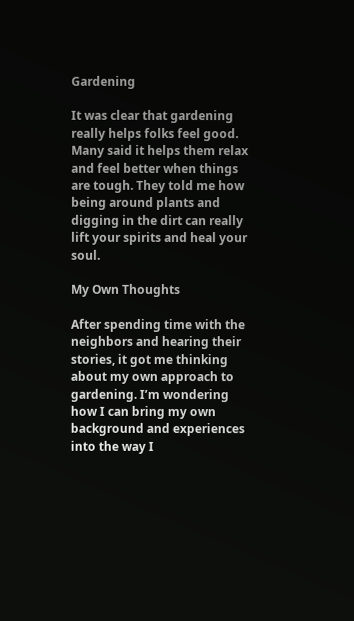Gardening

It was clear that gardening really helps folks feel good. Many said it helps them relax and feel better when things are tough. They told me how being around plants and digging in the dirt can really lift your spirits and heal your soul.

My Own Thoughts

After spending time with the neighbors and hearing their stories, it got me thinking about my own approach to gardening. I’m wondering how I can bring my own background and experiences into the way I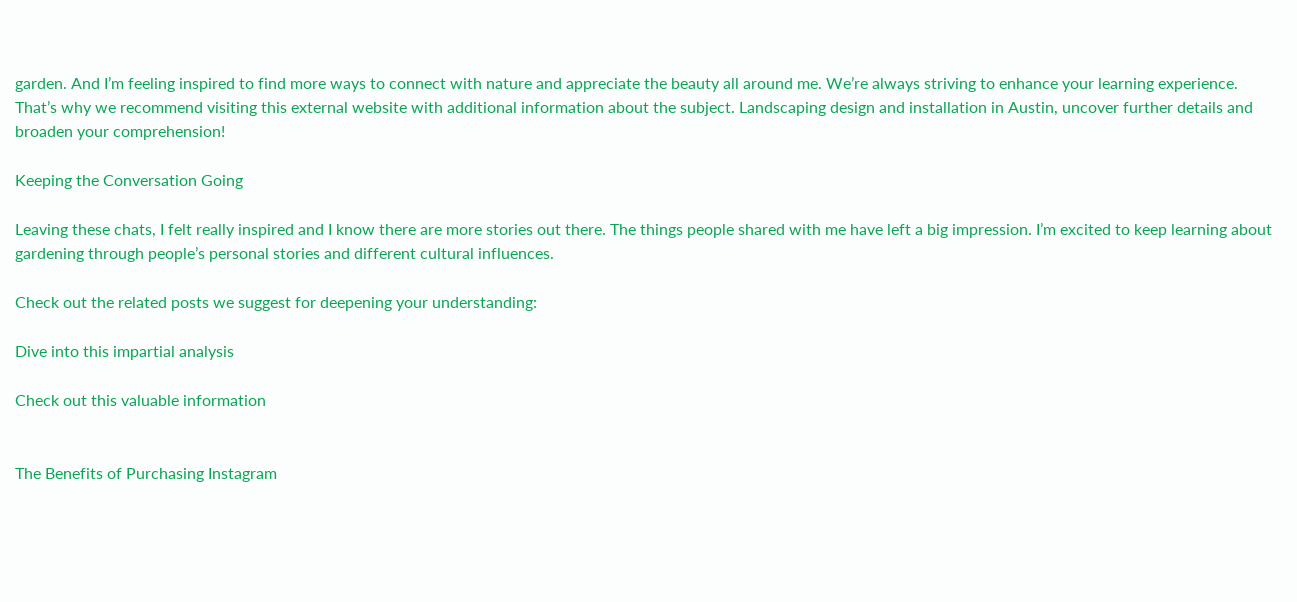garden. And I’m feeling inspired to find more ways to connect with nature and appreciate the beauty all around me. We’re always striving to enhance your learning experience. That’s why we recommend visiting this external website with additional information about the subject. Landscaping design and installation in Austin, uncover further details and broaden your comprehension!

Keeping the Conversation Going

Leaving these chats, I felt really inspired and I know there are more stories out there. The things people shared with me have left a big impression. I’m excited to keep learning about gardening through people’s personal stories and different cultural influences.

Check out the related posts we suggest for deepening your understanding:

Dive into this impartial analysis

Check out this valuable information


The Benefits of Purchasing Instagram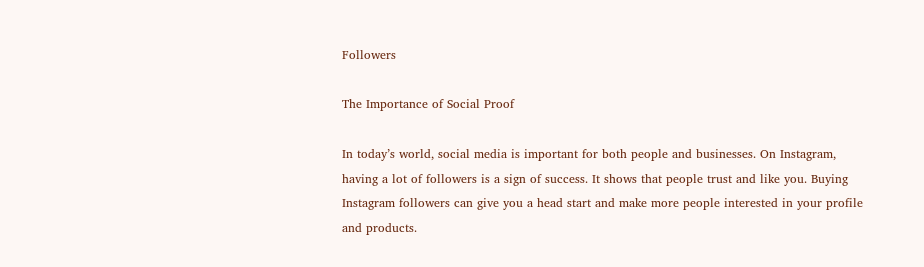Followers

The Importance of Social Proof

In today’s world, social media is important for both people and businesses. On Instagram, having a lot of followers is a sign of success. It shows that people trust and like you. Buying Instagram followers can give you a head start and make more people interested in your profile and products.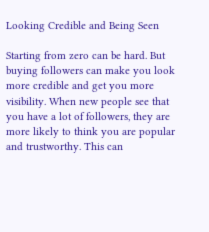Looking Credible and Being Seen

Starting from zero can be hard. But buying followers can make you look more credible and get you more visibility. When new people see that you have a lot of followers, they are more likely to think you are popular and trustworthy. This can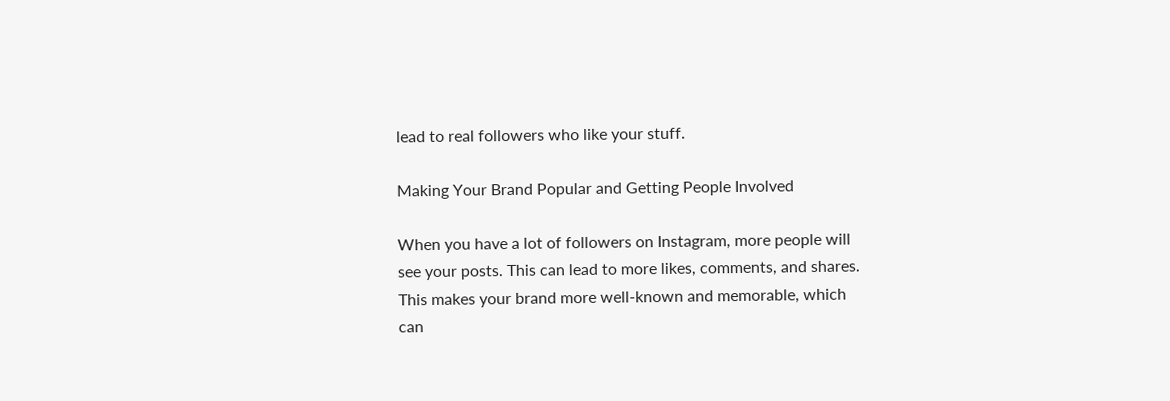lead to real followers who like your stuff.

Making Your Brand Popular and Getting People Involved

When you have a lot of followers on Instagram, more people will see your posts. This can lead to more likes, comments, and shares. This makes your brand more well-known and memorable, which can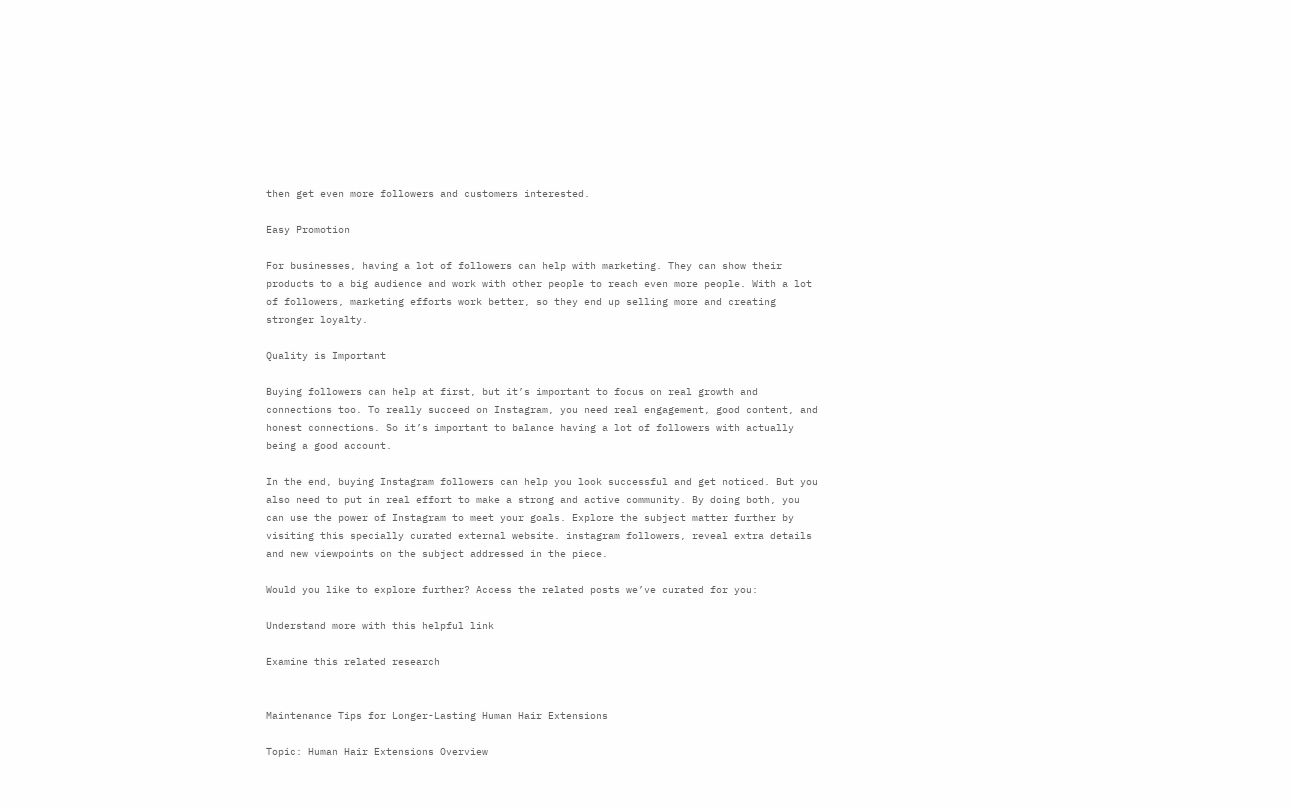then get even more followers and customers interested.

Easy Promotion

For businesses, having a lot of followers can help with marketing. They can show their products to a big audience and work with other people to reach even more people. With a lot of followers, marketing efforts work better, so they end up selling more and creating stronger loyalty.

Quality is Important

Buying followers can help at first, but it’s important to focus on real growth and connections too. To really succeed on Instagram, you need real engagement, good content, and honest connections. So it’s important to balance having a lot of followers with actually being a good account.

In the end, buying Instagram followers can help you look successful and get noticed. But you also need to put in real effort to make a strong and active community. By doing both, you can use the power of Instagram to meet your goals. Explore the subject matter further by visiting this specially curated external website. instagram followers, reveal extra details and new viewpoints on the subject addressed in the piece.

Would you like to explore further? Access the related posts we’ve curated for you:

Understand more with this helpful link

Examine this related research


Maintenance Tips for Longer-Lasting Human Hair Extensions

Topic: Human Hair Extensions Overview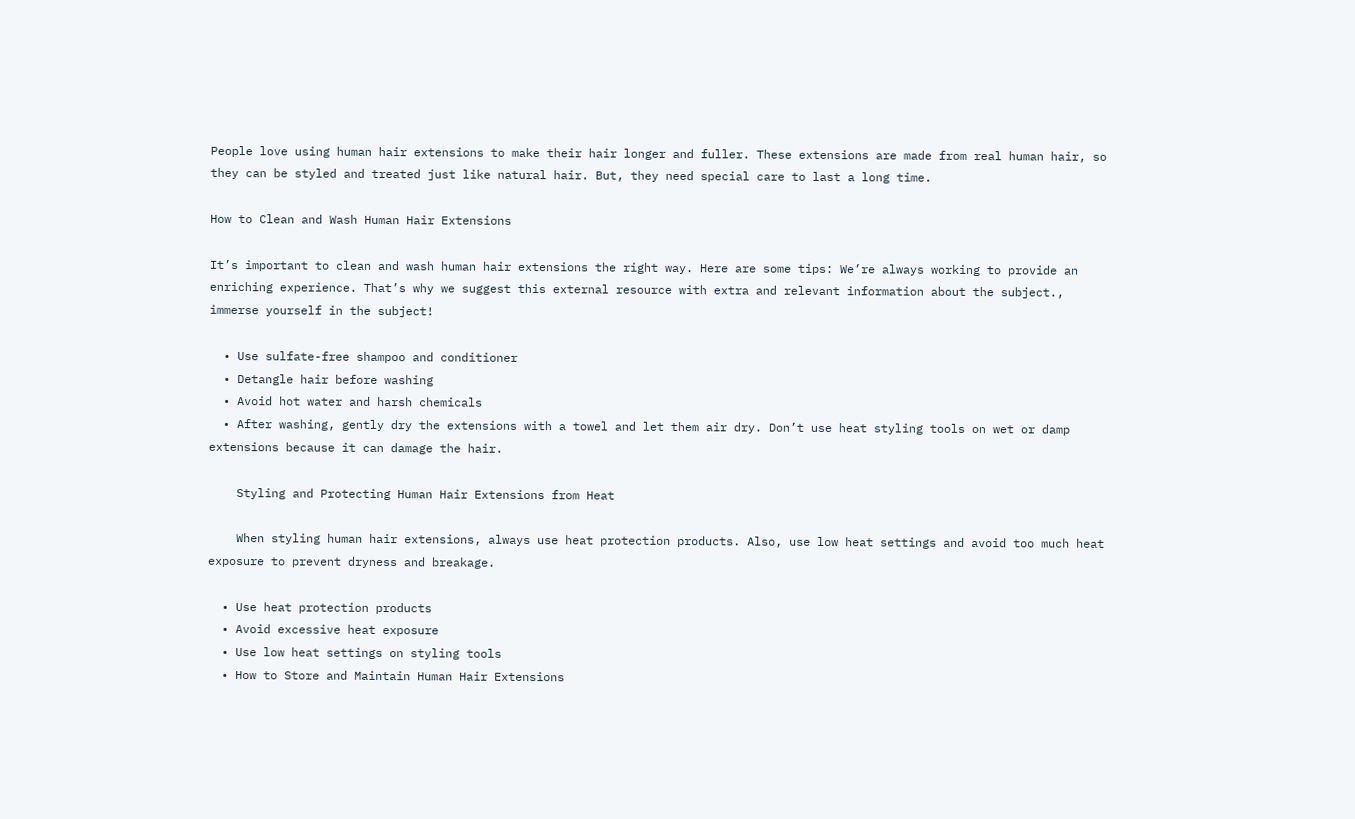People love using human hair extensions to make their hair longer and fuller. These extensions are made from real human hair, so they can be styled and treated just like natural hair. But, they need special care to last a long time.

How to Clean and Wash Human Hair Extensions

It’s important to clean and wash human hair extensions the right way. Here are some tips: We’re always working to provide an enriching experience. That’s why we suggest this external resource with extra and relevant information about the subject., immerse yourself in the subject!

  • Use sulfate-free shampoo and conditioner
  • Detangle hair before washing
  • Avoid hot water and harsh chemicals
  • After washing, gently dry the extensions with a towel and let them air dry. Don’t use heat styling tools on wet or damp extensions because it can damage the hair.

    Styling and Protecting Human Hair Extensions from Heat

    When styling human hair extensions, always use heat protection products. Also, use low heat settings and avoid too much heat exposure to prevent dryness and breakage.

  • Use heat protection products
  • Avoid excessive heat exposure
  • Use low heat settings on styling tools
  • How to Store and Maintain Human Hair Extensions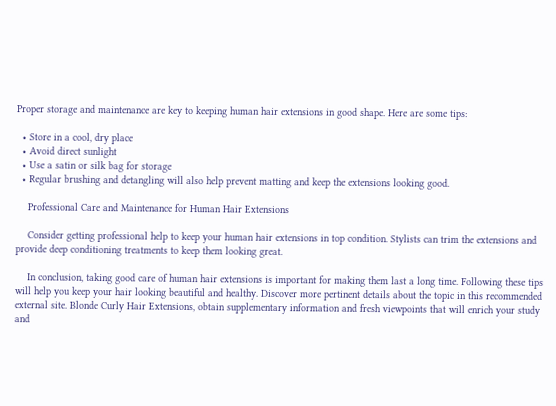Proper storage and maintenance are key to keeping human hair extensions in good shape. Here are some tips:

  • Store in a cool, dry place
  • Avoid direct sunlight
  • Use a satin or silk bag for storage
  • Regular brushing and detangling will also help prevent matting and keep the extensions looking good.

    Professional Care and Maintenance for Human Hair Extensions

    Consider getting professional help to keep your human hair extensions in top condition. Stylists can trim the extensions and provide deep conditioning treatments to keep them looking great.

    In conclusion, taking good care of human hair extensions is important for making them last a long time. Following these tips will help you keep your hair looking beautiful and healthy. Discover more pertinent details about the topic in this recommended external site. Blonde Curly Hair Extensions, obtain supplementary information and fresh viewpoints that will enrich your study and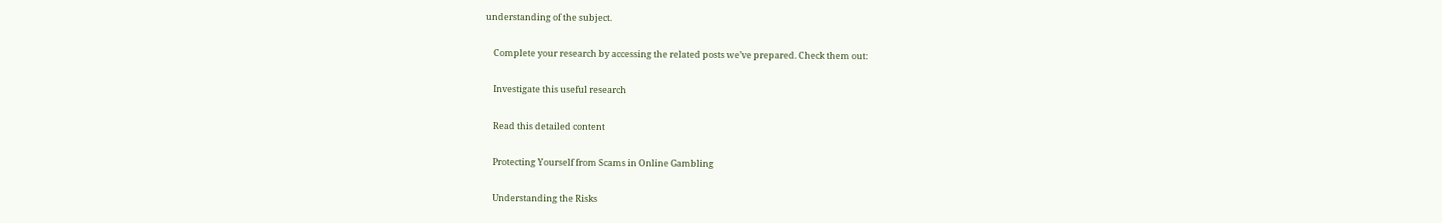understanding of the subject.

    Complete your research by accessing the related posts we’ve prepared. Check them out:

    Investigate this useful research

    Read this detailed content

    Protecting Yourself from Scams in Online Gambling

    Understanding the Risks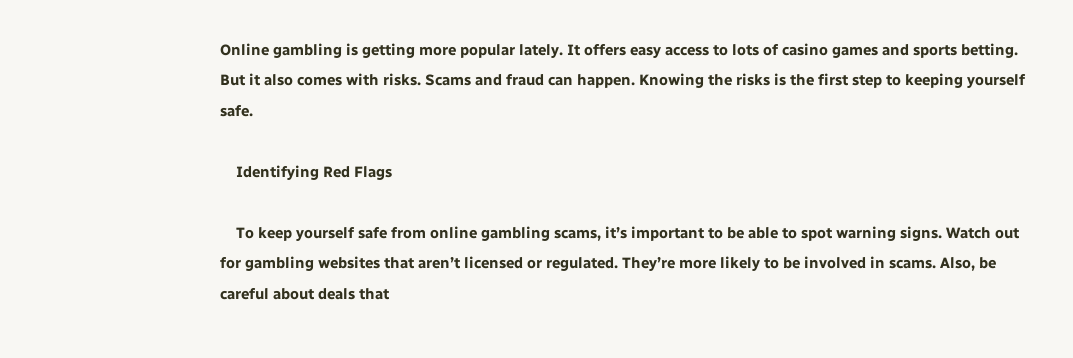Online gambling is getting more popular lately. It offers easy access to lots of casino games and sports betting. But it also comes with risks. Scams and fraud can happen. Knowing the risks is the first step to keeping yourself safe.

    Identifying Red Flags

    To keep yourself safe from online gambling scams, it’s important to be able to spot warning signs. Watch out for gambling websites that aren’t licensed or regulated. They’re more likely to be involved in scams. Also, be careful about deals that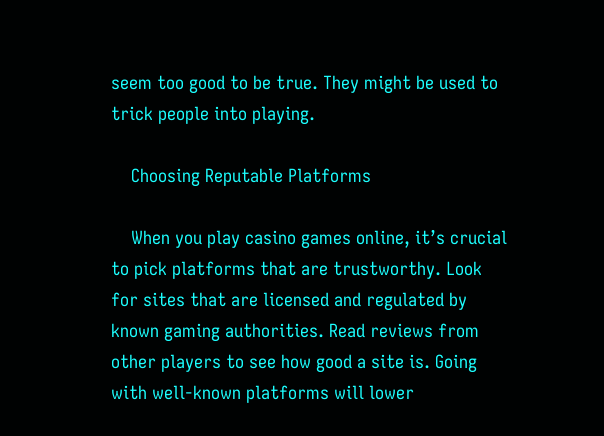seem too good to be true. They might be used to trick people into playing.

    Choosing Reputable Platforms

    When you play casino games online, it’s crucial to pick platforms that are trustworthy. Look for sites that are licensed and regulated by known gaming authorities. Read reviews from other players to see how good a site is. Going with well-known platforms will lower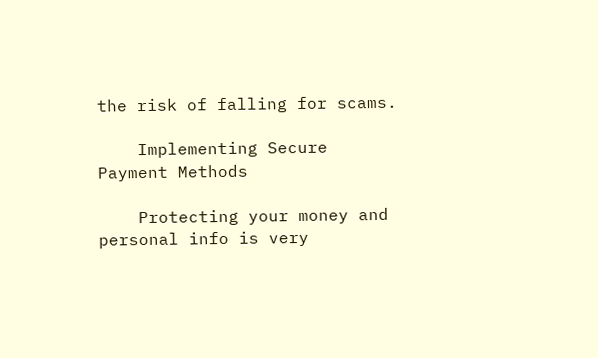the risk of falling for scams.

    Implementing Secure Payment Methods

    Protecting your money and personal info is very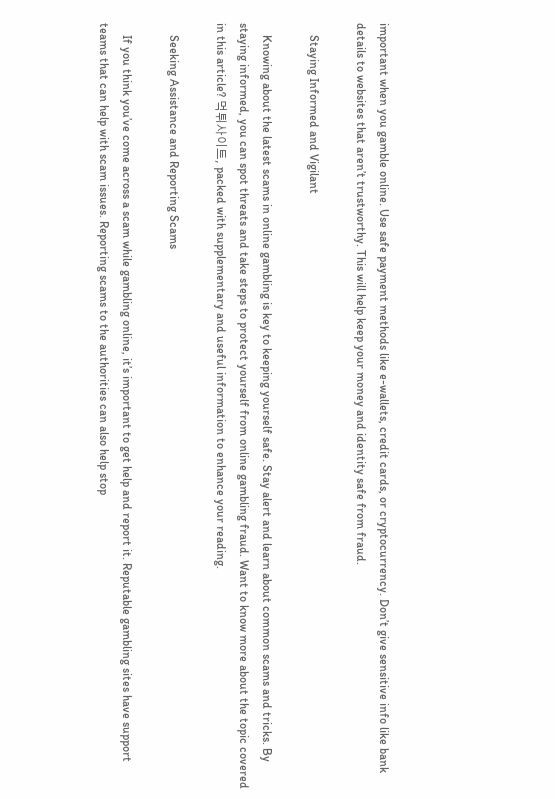important when you gamble online. Use safe payment methods like e-wallets, credit cards, or cryptocurrency. Don’t give sensitive info like bank details to websites that aren’t trustworthy. This will help keep your money and identity safe from fraud.

    Staying Informed and Vigilant

    Knowing about the latest scams in online gambling is key to keeping yourself safe. Stay alert and learn about common scams and tricks. By staying informed, you can spot threats and take steps to protect yourself from online gambling fraud. Want to know more about the topic covered in this article? 먹튀사이트, packed with supplementary and useful information to enhance your reading.

    Seeking Assistance and Reporting Scams

    If you think you’ve come across a scam while gambling online, it’s important to get help and report it. Reputable gambling sites have support teams that can help with scam issues. Reporting scams to the authorities can also help stop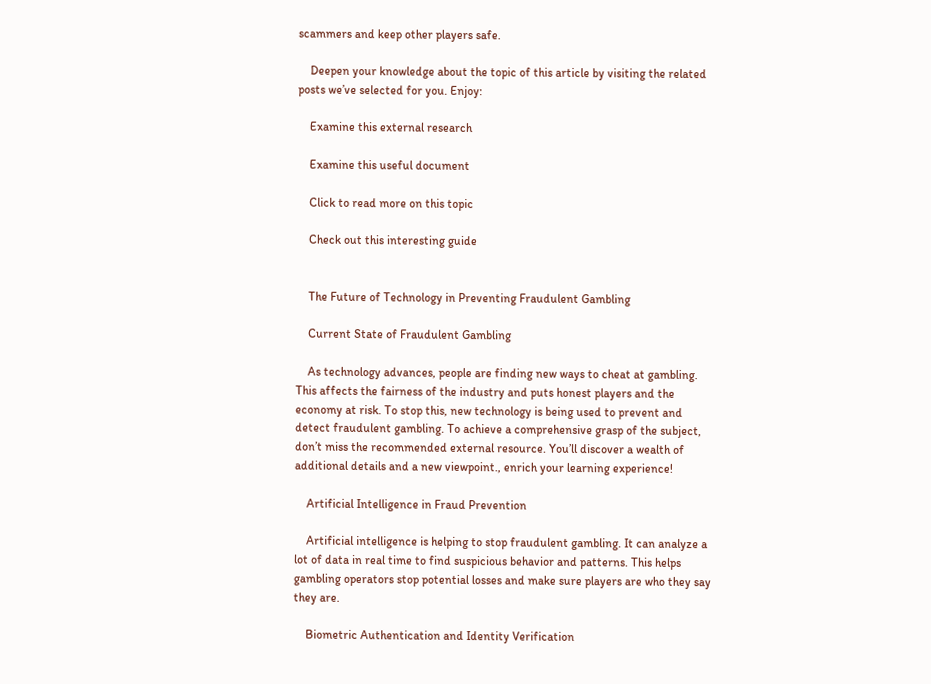scammers and keep other players safe.

    Deepen your knowledge about the topic of this article by visiting the related posts we’ve selected for you. Enjoy:

    Examine this external research

    Examine this useful document

    Click to read more on this topic

    Check out this interesting guide


    The Future of Technology in Preventing Fraudulent Gambling

    Current State of Fraudulent Gambling

    As technology advances, people are finding new ways to cheat at gambling. This affects the fairness of the industry and puts honest players and the economy at risk. To stop this, new technology is being used to prevent and detect fraudulent gambling. To achieve a comprehensive grasp of the subject, don’t miss the recommended external resource. You’ll discover a wealth of additional details and a new viewpoint., enrich your learning experience!

    Artificial Intelligence in Fraud Prevention

    Artificial intelligence is helping to stop fraudulent gambling. It can analyze a lot of data in real time to find suspicious behavior and patterns. This helps gambling operators stop potential losses and make sure players are who they say they are.

    Biometric Authentication and Identity Verification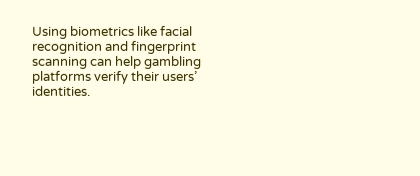Using biometrics like facial recognition and fingerprint scanning can help gambling platforms verify their users’ identities.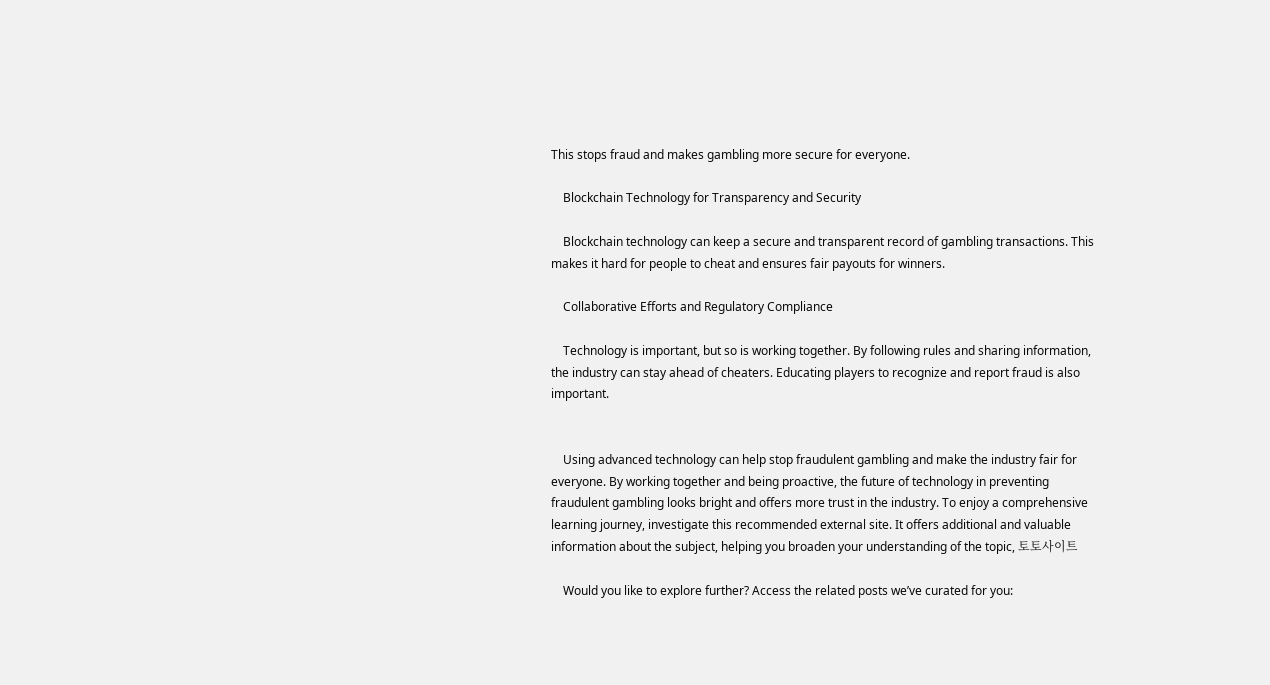This stops fraud and makes gambling more secure for everyone.

    Blockchain Technology for Transparency and Security

    Blockchain technology can keep a secure and transparent record of gambling transactions. This makes it hard for people to cheat and ensures fair payouts for winners.

    Collaborative Efforts and Regulatory Compliance

    Technology is important, but so is working together. By following rules and sharing information, the industry can stay ahead of cheaters. Educating players to recognize and report fraud is also important.


    Using advanced technology can help stop fraudulent gambling and make the industry fair for everyone. By working together and being proactive, the future of technology in preventing fraudulent gambling looks bright and offers more trust in the industry. To enjoy a comprehensive learning journey, investigate this recommended external site. It offers additional and valuable information about the subject, helping you broaden your understanding of the topic, 토토사이트

    Would you like to explore further? Access the related posts we’ve curated for you: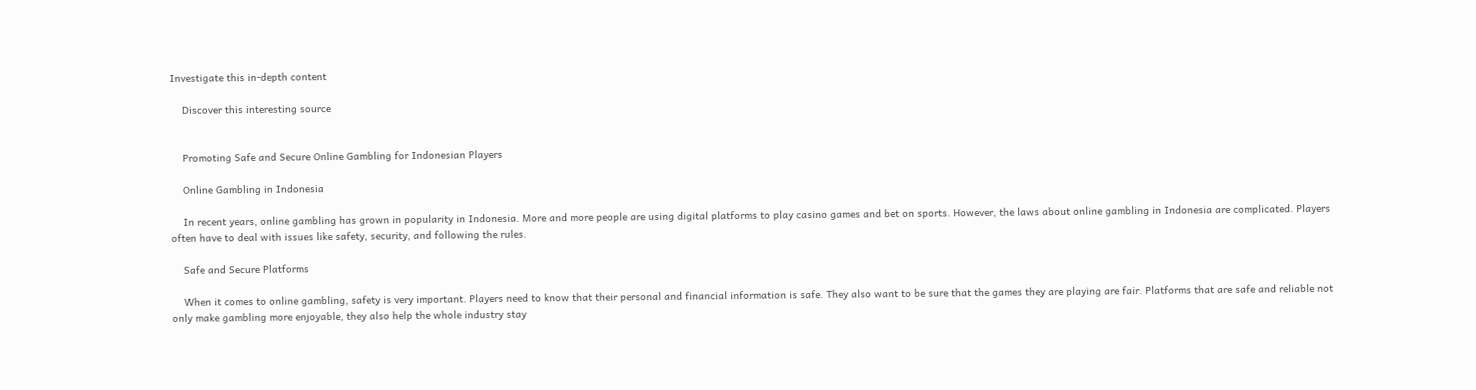Investigate this in-depth content

    Discover this interesting source


    Promoting Safe and Secure Online Gambling for Indonesian Players

    Online Gambling in Indonesia

    In recent years, online gambling has grown in popularity in Indonesia. More and more people are using digital platforms to play casino games and bet on sports. However, the laws about online gambling in Indonesia are complicated. Players often have to deal with issues like safety, security, and following the rules.

    Safe and Secure Platforms

    When it comes to online gambling, safety is very important. Players need to know that their personal and financial information is safe. They also want to be sure that the games they are playing are fair. Platforms that are safe and reliable not only make gambling more enjoyable, they also help the whole industry stay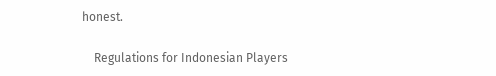honest.

    Regulations for Indonesian Players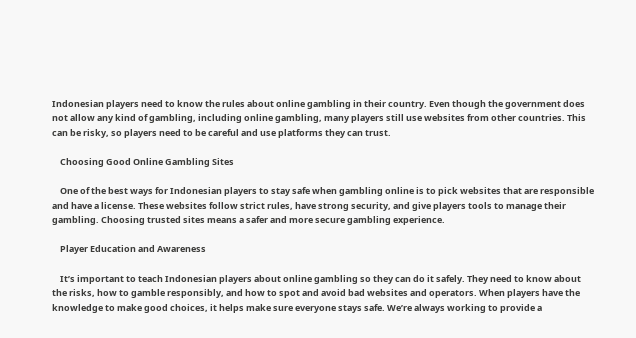Indonesian players need to know the rules about online gambling in their country. Even though the government does not allow any kind of gambling, including online gambling, many players still use websites from other countries. This can be risky, so players need to be careful and use platforms they can trust.

    Choosing Good Online Gambling Sites

    One of the best ways for Indonesian players to stay safe when gambling online is to pick websites that are responsible and have a license. These websites follow strict rules, have strong security, and give players tools to manage their gambling. Choosing trusted sites means a safer and more secure gambling experience.

    Player Education and Awareness

    It’s important to teach Indonesian players about online gambling so they can do it safely. They need to know about the risks, how to gamble responsibly, and how to spot and avoid bad websites and operators. When players have the knowledge to make good choices, it helps make sure everyone stays safe. We’re always working to provide a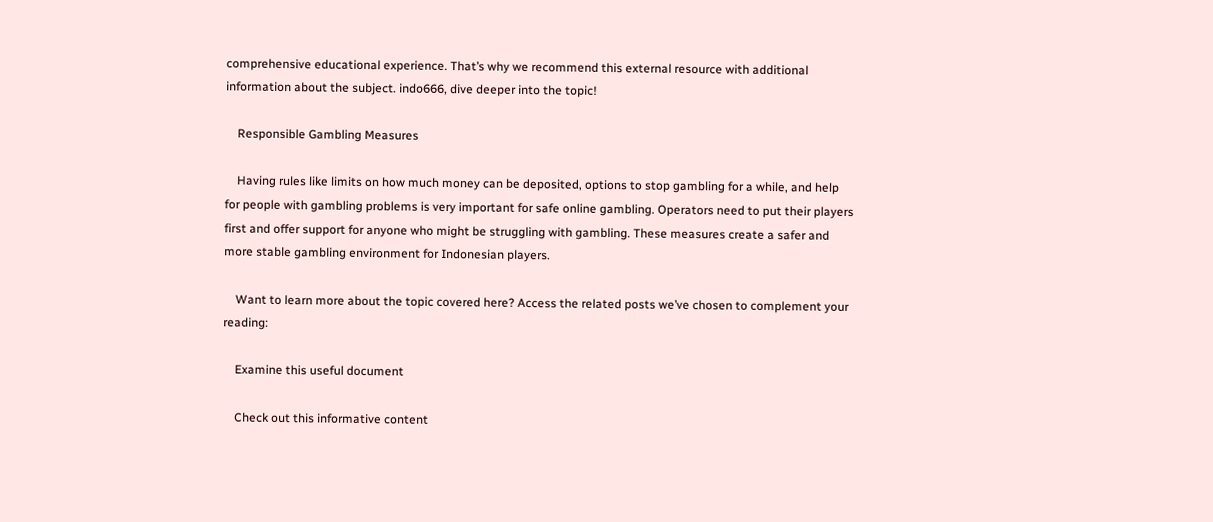comprehensive educational experience. That’s why we recommend this external resource with additional information about the subject. indo666, dive deeper into the topic!

    Responsible Gambling Measures

    Having rules like limits on how much money can be deposited, options to stop gambling for a while, and help for people with gambling problems is very important for safe online gambling. Operators need to put their players first and offer support for anyone who might be struggling with gambling. These measures create a safer and more stable gambling environment for Indonesian players.

    Want to learn more about the topic covered here? Access the related posts we’ve chosen to complement your reading:

    Examine this useful document

    Check out this informative content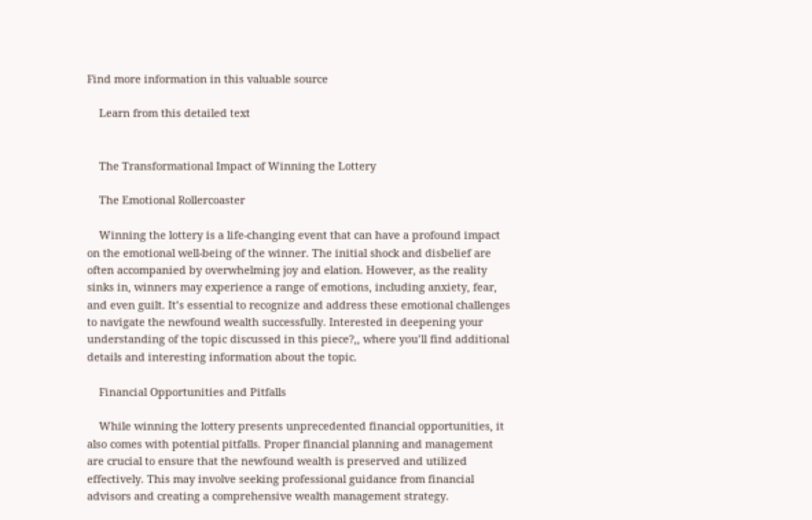Find more information in this valuable source

    Learn from this detailed text


    The Transformational Impact of Winning the Lottery

    The Emotional Rollercoaster

    Winning the lottery is a life-changing event that can have a profound impact on the emotional well-being of the winner. The initial shock and disbelief are often accompanied by overwhelming joy and elation. However, as the reality sinks in, winners may experience a range of emotions, including anxiety, fear, and even guilt. It’s essential to recognize and address these emotional challenges to navigate the newfound wealth successfully. Interested in deepening your understanding of the topic discussed in this piece?,, where you’ll find additional details and interesting information about the topic.

    Financial Opportunities and Pitfalls

    While winning the lottery presents unprecedented financial opportunities, it also comes with potential pitfalls. Proper financial planning and management are crucial to ensure that the newfound wealth is preserved and utilized effectively. This may involve seeking professional guidance from financial advisors and creating a comprehensive wealth management strategy.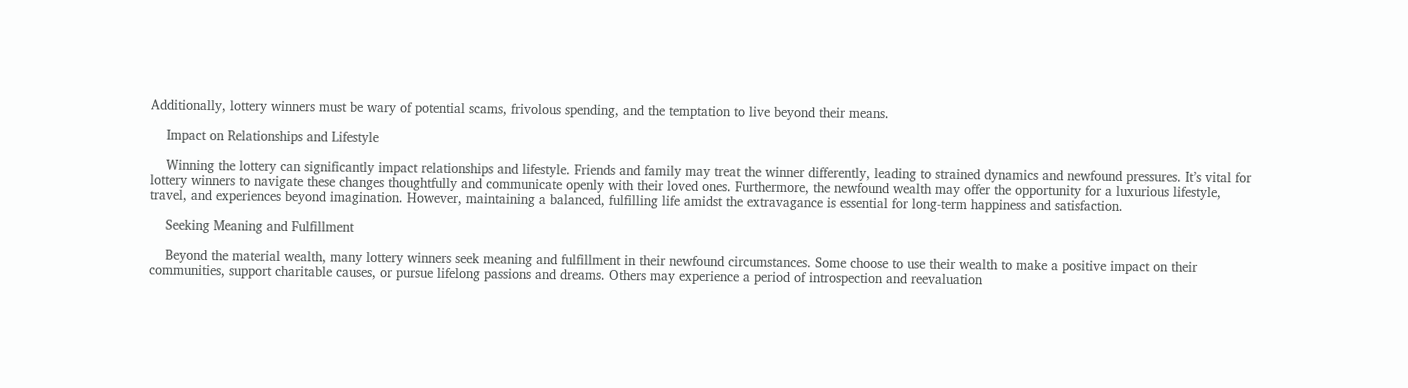Additionally, lottery winners must be wary of potential scams, frivolous spending, and the temptation to live beyond their means.

    Impact on Relationships and Lifestyle

    Winning the lottery can significantly impact relationships and lifestyle. Friends and family may treat the winner differently, leading to strained dynamics and newfound pressures. It’s vital for lottery winners to navigate these changes thoughtfully and communicate openly with their loved ones. Furthermore, the newfound wealth may offer the opportunity for a luxurious lifestyle, travel, and experiences beyond imagination. However, maintaining a balanced, fulfilling life amidst the extravagance is essential for long-term happiness and satisfaction.

    Seeking Meaning and Fulfillment

    Beyond the material wealth, many lottery winners seek meaning and fulfillment in their newfound circumstances. Some choose to use their wealth to make a positive impact on their communities, support charitable causes, or pursue lifelong passions and dreams. Others may experience a period of introspection and reevaluation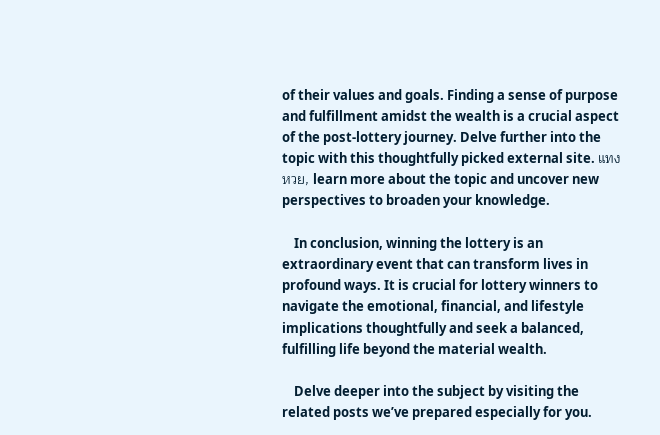of their values and goals. Finding a sense of purpose and fulfillment amidst the wealth is a crucial aspect of the post-lottery journey. Delve further into the topic with this thoughtfully picked external site. แทงหวย, learn more about the topic and uncover new perspectives to broaden your knowledge.

    In conclusion, winning the lottery is an extraordinary event that can transform lives in profound ways. It is crucial for lottery winners to navigate the emotional, financial, and lifestyle implications thoughtfully and seek a balanced, fulfilling life beyond the material wealth.

    Delve deeper into the subject by visiting the related posts we’ve prepared especially for you.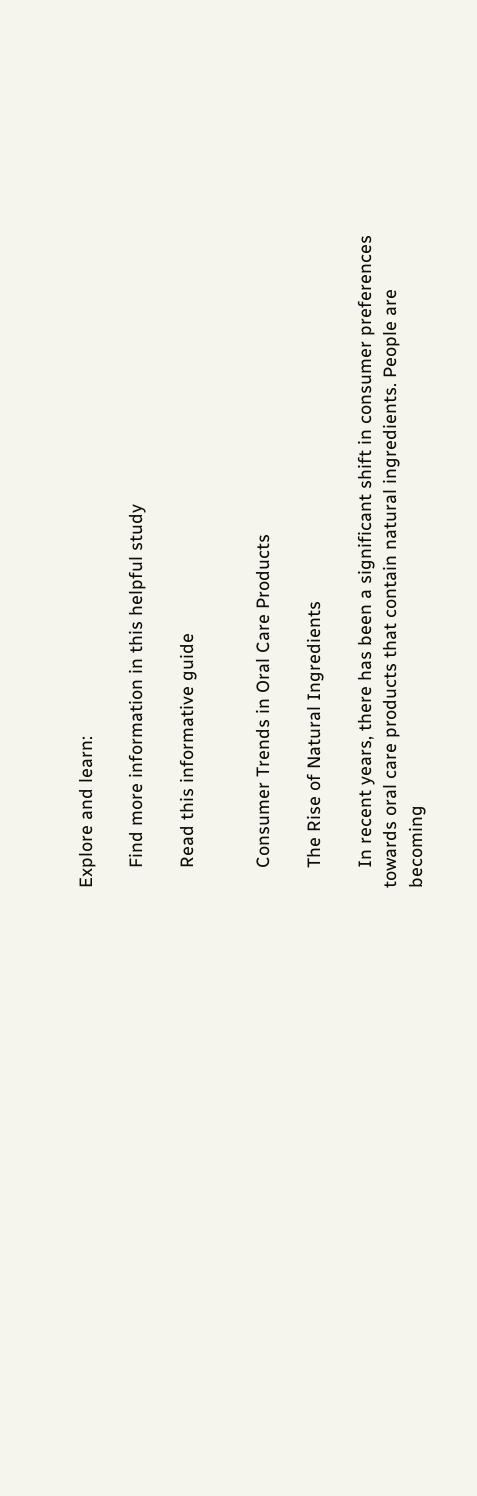Explore and learn:

    Find more information in this helpful study

    Read this informative guide


    Consumer Trends in Oral Care Products

    The Rise of Natural Ingredients

    In recent years, there has been a significant shift in consumer preferences towards oral care products that contain natural ingredients. People are becoming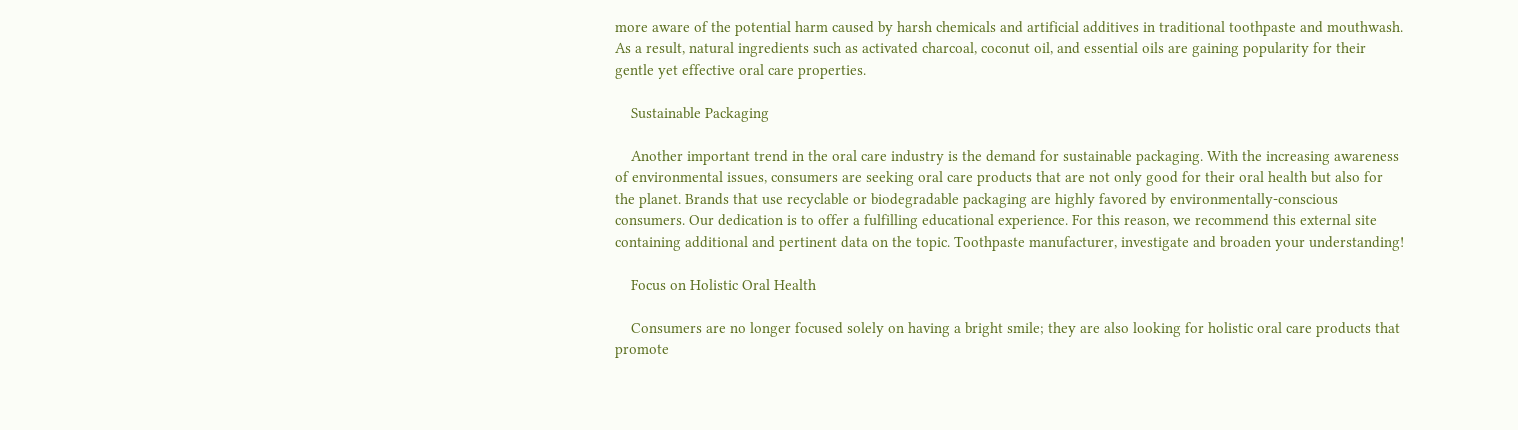more aware of the potential harm caused by harsh chemicals and artificial additives in traditional toothpaste and mouthwash. As a result, natural ingredients such as activated charcoal, coconut oil, and essential oils are gaining popularity for their gentle yet effective oral care properties.

    Sustainable Packaging

    Another important trend in the oral care industry is the demand for sustainable packaging. With the increasing awareness of environmental issues, consumers are seeking oral care products that are not only good for their oral health but also for the planet. Brands that use recyclable or biodegradable packaging are highly favored by environmentally-conscious consumers. Our dedication is to offer a fulfilling educational experience. For this reason, we recommend this external site containing additional and pertinent data on the topic. Toothpaste manufacturer, investigate and broaden your understanding!

    Focus on Holistic Oral Health

    Consumers are no longer focused solely on having a bright smile; they are also looking for holistic oral care products that promote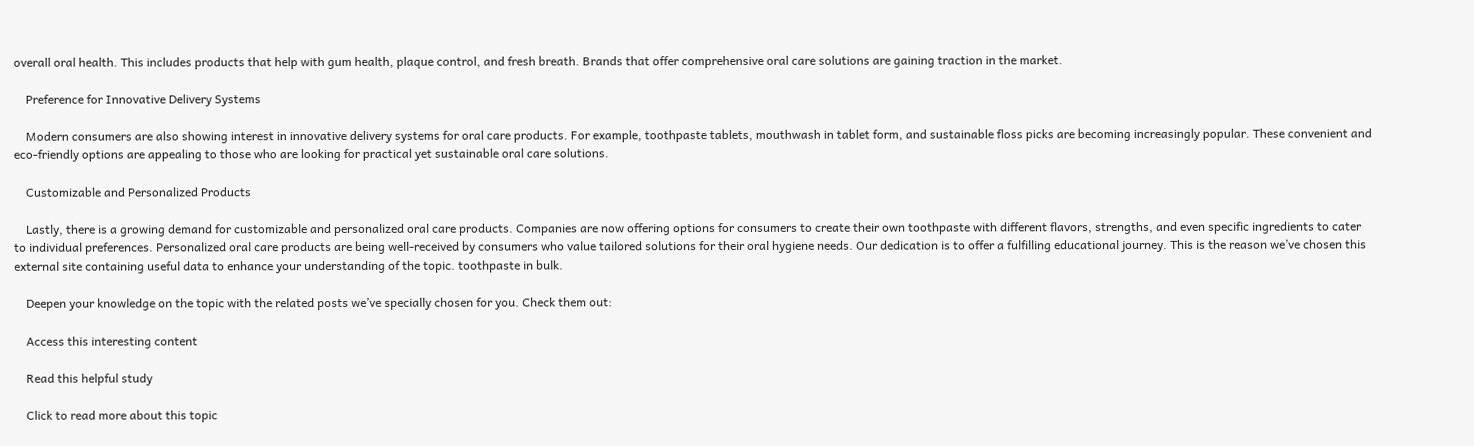overall oral health. This includes products that help with gum health, plaque control, and fresh breath. Brands that offer comprehensive oral care solutions are gaining traction in the market.

    Preference for Innovative Delivery Systems

    Modern consumers are also showing interest in innovative delivery systems for oral care products. For example, toothpaste tablets, mouthwash in tablet form, and sustainable floss picks are becoming increasingly popular. These convenient and eco-friendly options are appealing to those who are looking for practical yet sustainable oral care solutions.

    Customizable and Personalized Products

    Lastly, there is a growing demand for customizable and personalized oral care products. Companies are now offering options for consumers to create their own toothpaste with different flavors, strengths, and even specific ingredients to cater to individual preferences. Personalized oral care products are being well-received by consumers who value tailored solutions for their oral hygiene needs. Our dedication is to offer a fulfilling educational journey. This is the reason we’ve chosen this external site containing useful data to enhance your understanding of the topic. toothpaste in bulk.

    Deepen your knowledge on the topic with the related posts we’ve specially chosen for you. Check them out:

    Access this interesting content

    Read this helpful study

    Click to read more about this topic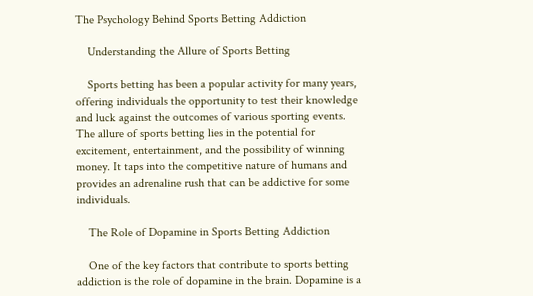The Psychology Behind Sports Betting Addiction

    Understanding the Allure of Sports Betting

    Sports betting has been a popular activity for many years, offering individuals the opportunity to test their knowledge and luck against the outcomes of various sporting events. The allure of sports betting lies in the potential for excitement, entertainment, and the possibility of winning money. It taps into the competitive nature of humans and provides an adrenaline rush that can be addictive for some individuals.

    The Role of Dopamine in Sports Betting Addiction

    One of the key factors that contribute to sports betting addiction is the role of dopamine in the brain. Dopamine is a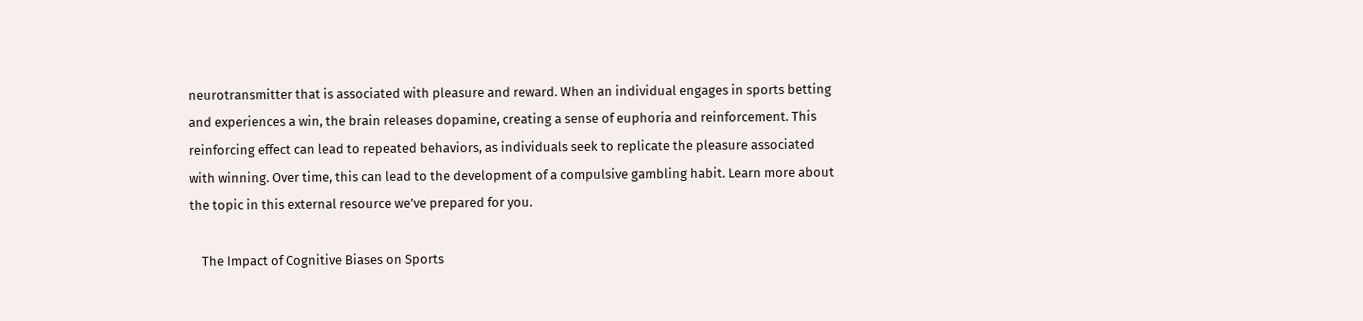neurotransmitter that is associated with pleasure and reward. When an individual engages in sports betting and experiences a win, the brain releases dopamine, creating a sense of euphoria and reinforcement. This reinforcing effect can lead to repeated behaviors, as individuals seek to replicate the pleasure associated with winning. Over time, this can lead to the development of a compulsive gambling habit. Learn more about the topic in this external resource we’ve prepared for you.

    The Impact of Cognitive Biases on Sports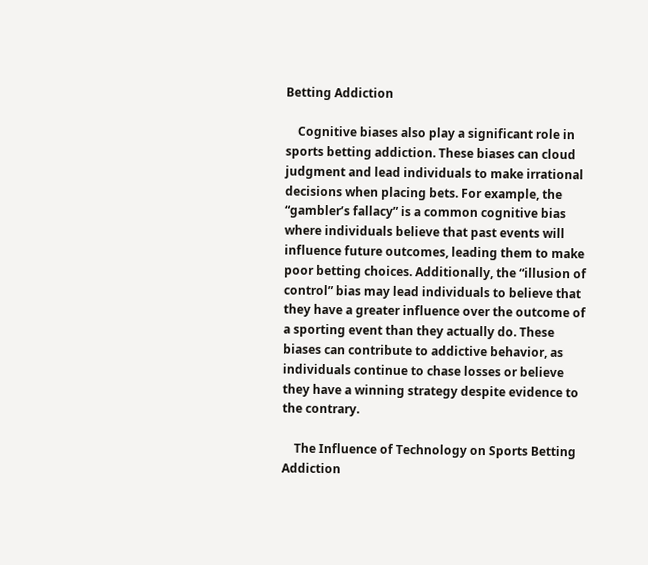Betting Addiction

    Cognitive biases also play a significant role in sports betting addiction. These biases can cloud judgment and lead individuals to make irrational decisions when placing bets. For example, the “gambler’s fallacy” is a common cognitive bias where individuals believe that past events will influence future outcomes, leading them to make poor betting choices. Additionally, the “illusion of control” bias may lead individuals to believe that they have a greater influence over the outcome of a sporting event than they actually do. These biases can contribute to addictive behavior, as individuals continue to chase losses or believe they have a winning strategy despite evidence to the contrary.

    The Influence of Technology on Sports Betting Addiction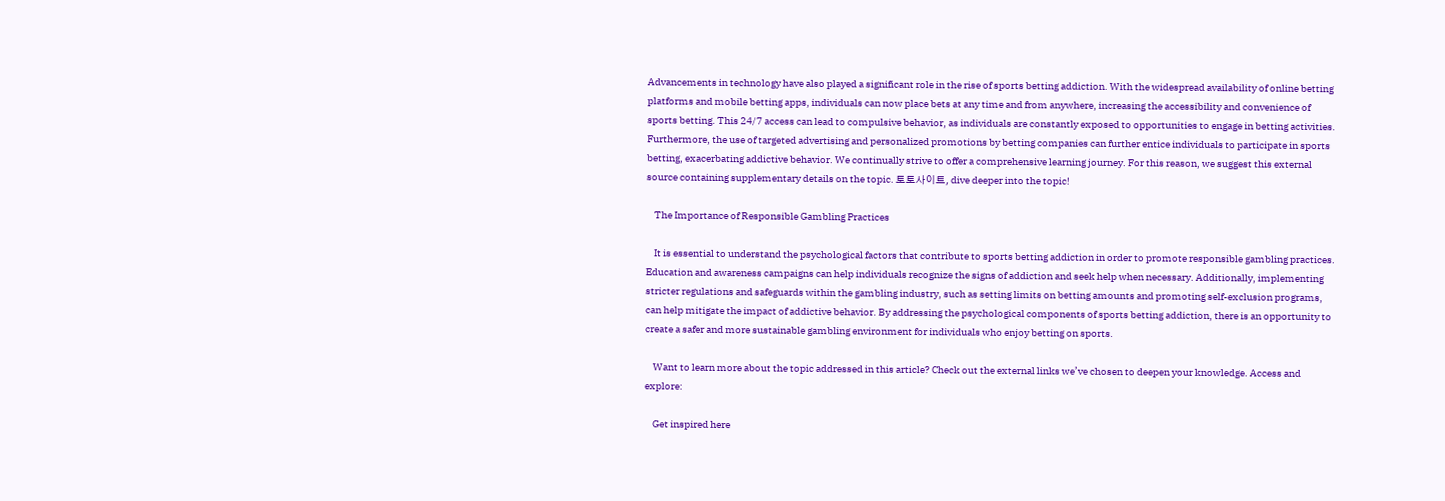Advancements in technology have also played a significant role in the rise of sports betting addiction. With the widespread availability of online betting platforms and mobile betting apps, individuals can now place bets at any time and from anywhere, increasing the accessibility and convenience of sports betting. This 24/7 access can lead to compulsive behavior, as individuals are constantly exposed to opportunities to engage in betting activities. Furthermore, the use of targeted advertising and personalized promotions by betting companies can further entice individuals to participate in sports betting, exacerbating addictive behavior. We continually strive to offer a comprehensive learning journey. For this reason, we suggest this external source containing supplementary details on the topic. 토토사이트, dive deeper into the topic!

    The Importance of Responsible Gambling Practices

    It is essential to understand the psychological factors that contribute to sports betting addiction in order to promote responsible gambling practices. Education and awareness campaigns can help individuals recognize the signs of addiction and seek help when necessary. Additionally, implementing stricter regulations and safeguards within the gambling industry, such as setting limits on betting amounts and promoting self-exclusion programs, can help mitigate the impact of addictive behavior. By addressing the psychological components of sports betting addiction, there is an opportunity to create a safer and more sustainable gambling environment for individuals who enjoy betting on sports.

    Want to learn more about the topic addressed in this article? Check out the external links we’ve chosen to deepen your knowledge. Access and explore:

    Get inspired here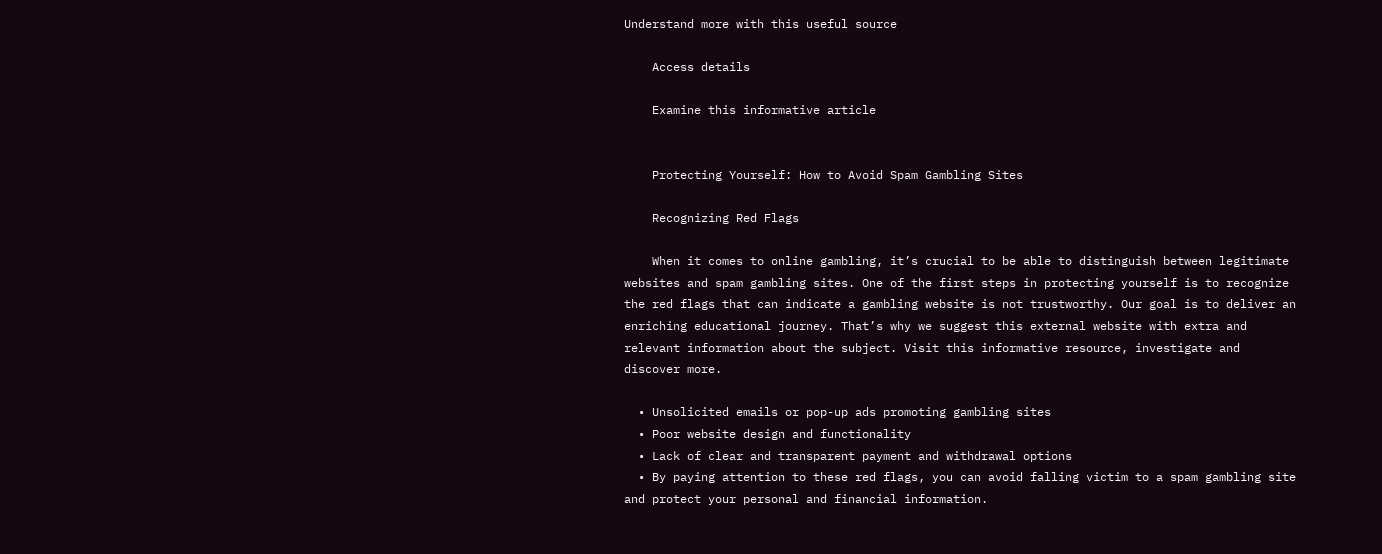Understand more with this useful source

    Access details

    Examine this informative article


    Protecting Yourself: How to Avoid Spam Gambling Sites

    Recognizing Red Flags

    When it comes to online gambling, it’s crucial to be able to distinguish between legitimate websites and spam gambling sites. One of the first steps in protecting yourself is to recognize the red flags that can indicate a gambling website is not trustworthy. Our goal is to deliver an enriching educational journey. That’s why we suggest this external website with extra and relevant information about the subject. Visit this informative resource, investigate and discover more.

  • Unsolicited emails or pop-up ads promoting gambling sites
  • Poor website design and functionality
  • Lack of clear and transparent payment and withdrawal options
  • By paying attention to these red flags, you can avoid falling victim to a spam gambling site and protect your personal and financial information.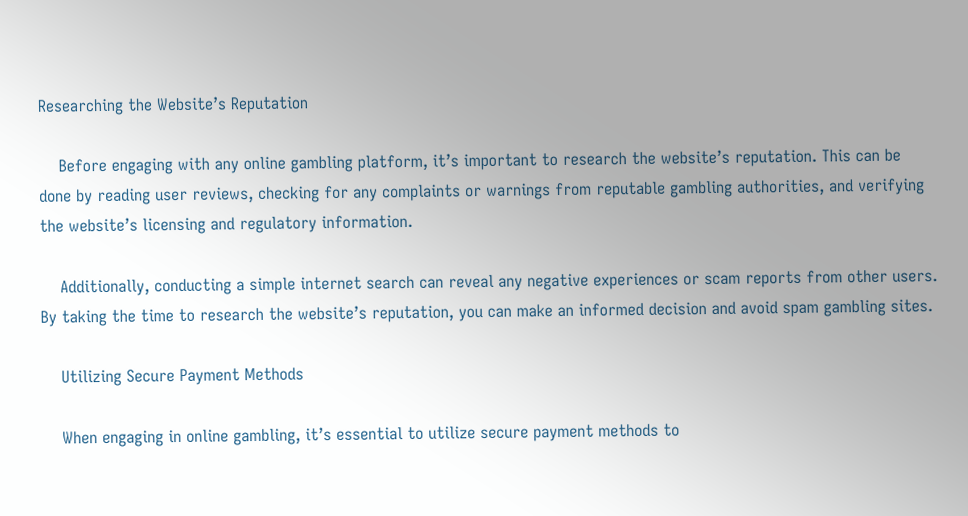Researching the Website’s Reputation

    Before engaging with any online gambling platform, it’s important to research the website’s reputation. This can be done by reading user reviews, checking for any complaints or warnings from reputable gambling authorities, and verifying the website’s licensing and regulatory information.

    Additionally, conducting a simple internet search can reveal any negative experiences or scam reports from other users. By taking the time to research the website’s reputation, you can make an informed decision and avoid spam gambling sites.

    Utilizing Secure Payment Methods

    When engaging in online gambling, it’s essential to utilize secure payment methods to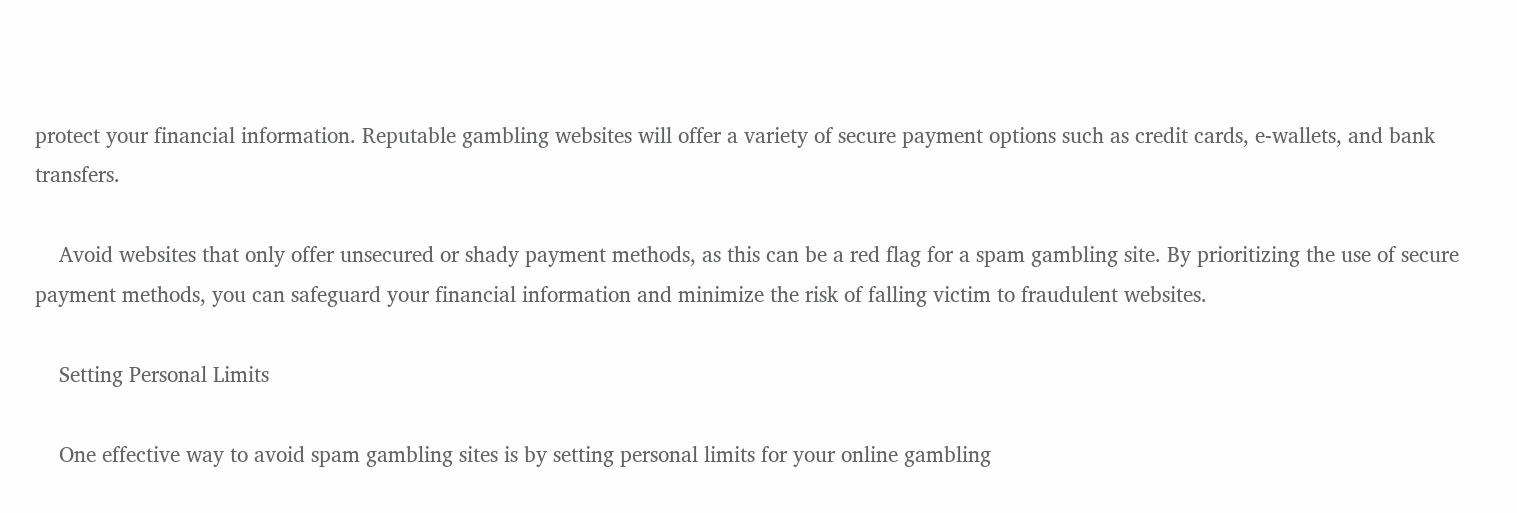protect your financial information. Reputable gambling websites will offer a variety of secure payment options such as credit cards, e-wallets, and bank transfers.

    Avoid websites that only offer unsecured or shady payment methods, as this can be a red flag for a spam gambling site. By prioritizing the use of secure payment methods, you can safeguard your financial information and minimize the risk of falling victim to fraudulent websites.

    Setting Personal Limits

    One effective way to avoid spam gambling sites is by setting personal limits for your online gambling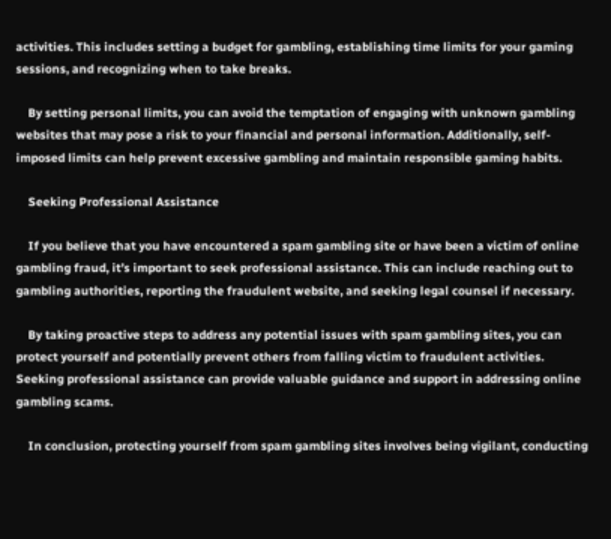activities. This includes setting a budget for gambling, establishing time limits for your gaming sessions, and recognizing when to take breaks.

    By setting personal limits, you can avoid the temptation of engaging with unknown gambling websites that may pose a risk to your financial and personal information. Additionally, self-imposed limits can help prevent excessive gambling and maintain responsible gaming habits.

    Seeking Professional Assistance

    If you believe that you have encountered a spam gambling site or have been a victim of online gambling fraud, it’s important to seek professional assistance. This can include reaching out to gambling authorities, reporting the fraudulent website, and seeking legal counsel if necessary.

    By taking proactive steps to address any potential issues with spam gambling sites, you can protect yourself and potentially prevent others from falling victim to fraudulent activities. Seeking professional assistance can provide valuable guidance and support in addressing online gambling scams.

    In conclusion, protecting yourself from spam gambling sites involves being vigilant, conducting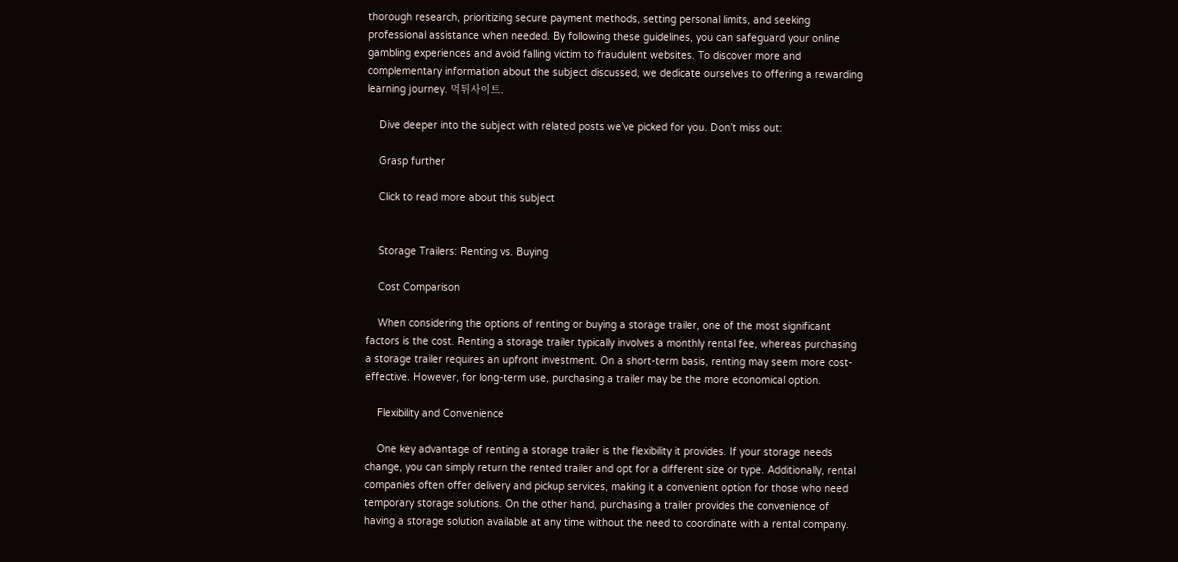thorough research, prioritizing secure payment methods, setting personal limits, and seeking professional assistance when needed. By following these guidelines, you can safeguard your online gambling experiences and avoid falling victim to fraudulent websites. To discover more and complementary information about the subject discussed, we dedicate ourselves to offering a rewarding learning journey. 먹튀사이트.

    Dive deeper into the subject with related posts we’ve picked for you. Don’t miss out:

    Grasp further

    Click to read more about this subject


    Storage Trailers: Renting vs. Buying

    Cost Comparison

    When considering the options of renting or buying a storage trailer, one of the most significant factors is the cost. Renting a storage trailer typically involves a monthly rental fee, whereas purchasing a storage trailer requires an upfront investment. On a short-term basis, renting may seem more cost-effective. However, for long-term use, purchasing a trailer may be the more economical option.

    Flexibility and Convenience

    One key advantage of renting a storage trailer is the flexibility it provides. If your storage needs change, you can simply return the rented trailer and opt for a different size or type. Additionally, rental companies often offer delivery and pickup services, making it a convenient option for those who need temporary storage solutions. On the other hand, purchasing a trailer provides the convenience of having a storage solution available at any time without the need to coordinate with a rental company.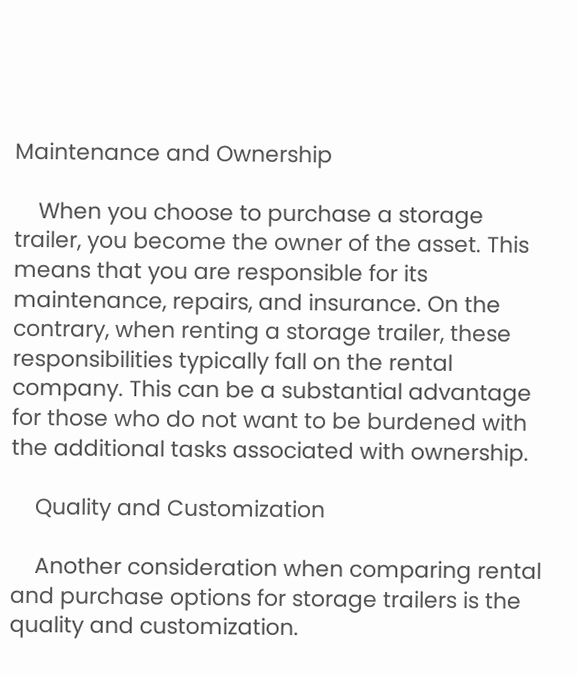Maintenance and Ownership

    When you choose to purchase a storage trailer, you become the owner of the asset. This means that you are responsible for its maintenance, repairs, and insurance. On the contrary, when renting a storage trailer, these responsibilities typically fall on the rental company. This can be a substantial advantage for those who do not want to be burdened with the additional tasks associated with ownership.

    Quality and Customization

    Another consideration when comparing rental and purchase options for storage trailers is the quality and customization.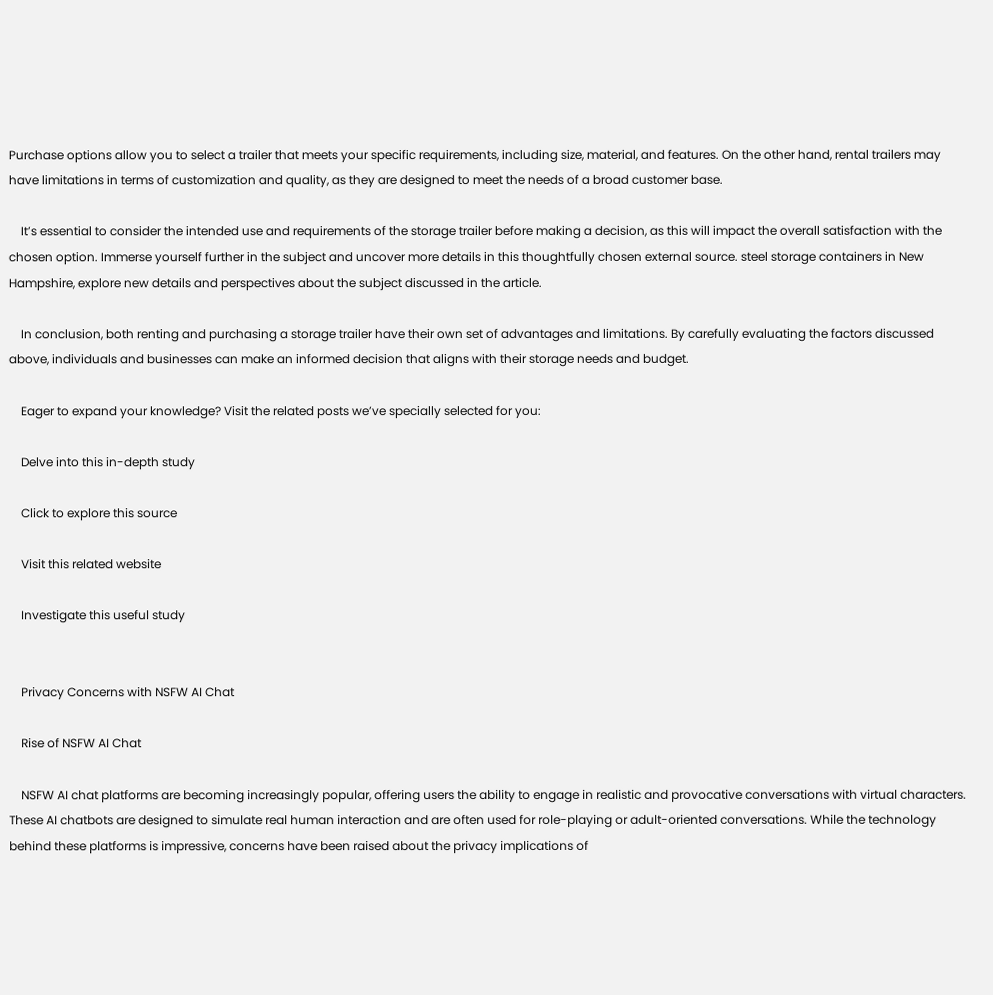Purchase options allow you to select a trailer that meets your specific requirements, including size, material, and features. On the other hand, rental trailers may have limitations in terms of customization and quality, as they are designed to meet the needs of a broad customer base.

    It’s essential to consider the intended use and requirements of the storage trailer before making a decision, as this will impact the overall satisfaction with the chosen option. Immerse yourself further in the subject and uncover more details in this thoughtfully chosen external source. steel storage containers in New Hampshire, explore new details and perspectives about the subject discussed in the article.

    In conclusion, both renting and purchasing a storage trailer have their own set of advantages and limitations. By carefully evaluating the factors discussed above, individuals and businesses can make an informed decision that aligns with their storage needs and budget.

    Eager to expand your knowledge? Visit the related posts we’ve specially selected for you:

    Delve into this in-depth study

    Click to explore this source

    Visit this related website

    Investigate this useful study


    Privacy Concerns with NSFW AI Chat

    Rise of NSFW AI Chat

    NSFW AI chat platforms are becoming increasingly popular, offering users the ability to engage in realistic and provocative conversations with virtual characters. These AI chatbots are designed to simulate real human interaction and are often used for role-playing or adult-oriented conversations. While the technology behind these platforms is impressive, concerns have been raised about the privacy implications of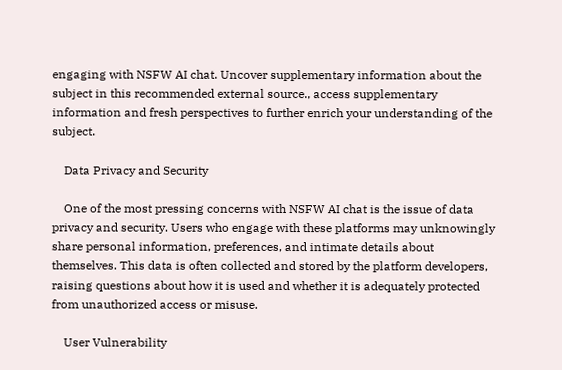engaging with NSFW AI chat. Uncover supplementary information about the subject in this recommended external source., access supplementary information and fresh perspectives to further enrich your understanding of the subject.

    Data Privacy and Security

    One of the most pressing concerns with NSFW AI chat is the issue of data privacy and security. Users who engage with these platforms may unknowingly share personal information, preferences, and intimate details about themselves. This data is often collected and stored by the platform developers, raising questions about how it is used and whether it is adequately protected from unauthorized access or misuse.

    User Vulnerability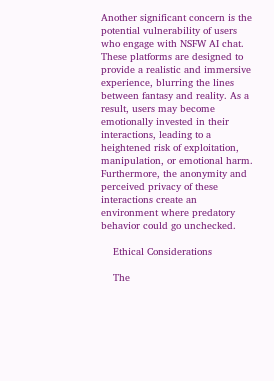Another significant concern is the potential vulnerability of users who engage with NSFW AI chat. These platforms are designed to provide a realistic and immersive experience, blurring the lines between fantasy and reality. As a result, users may become emotionally invested in their interactions, leading to a heightened risk of exploitation, manipulation, or emotional harm. Furthermore, the anonymity and perceived privacy of these interactions create an environment where predatory behavior could go unchecked.

    Ethical Considerations

    The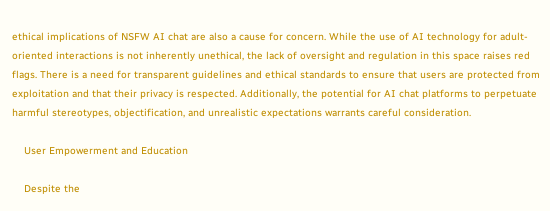ethical implications of NSFW AI chat are also a cause for concern. While the use of AI technology for adult-oriented interactions is not inherently unethical, the lack of oversight and regulation in this space raises red flags. There is a need for transparent guidelines and ethical standards to ensure that users are protected from exploitation and that their privacy is respected. Additionally, the potential for AI chat platforms to perpetuate harmful stereotypes, objectification, and unrealistic expectations warrants careful consideration.

    User Empowerment and Education

    Despite the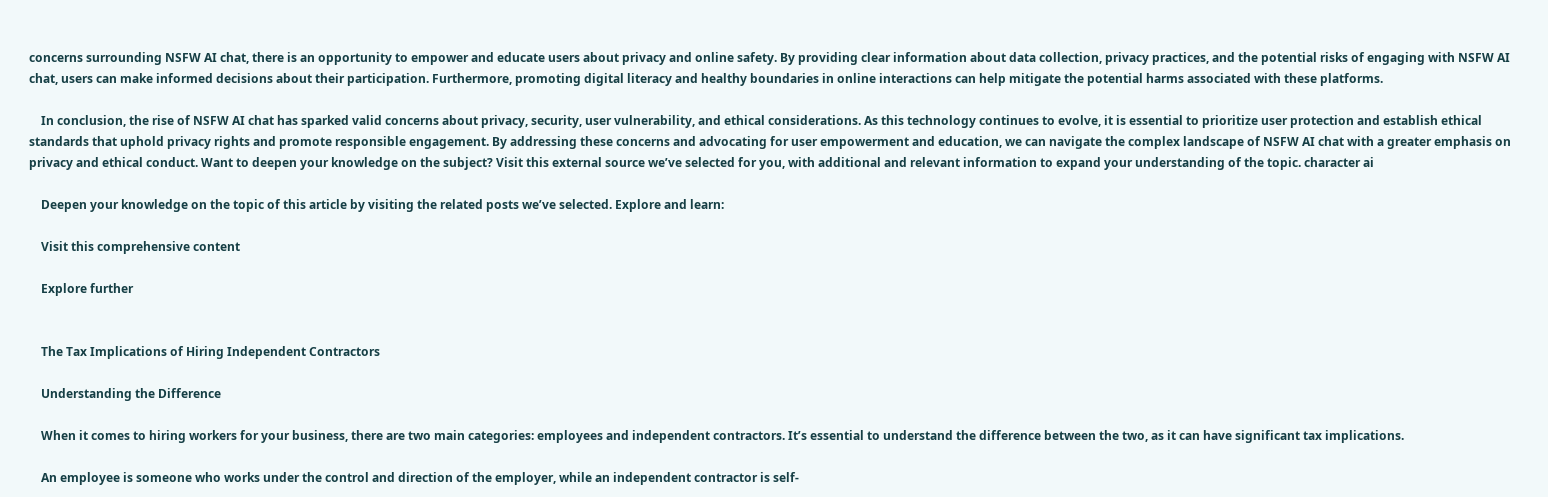concerns surrounding NSFW AI chat, there is an opportunity to empower and educate users about privacy and online safety. By providing clear information about data collection, privacy practices, and the potential risks of engaging with NSFW AI chat, users can make informed decisions about their participation. Furthermore, promoting digital literacy and healthy boundaries in online interactions can help mitigate the potential harms associated with these platforms.

    In conclusion, the rise of NSFW AI chat has sparked valid concerns about privacy, security, user vulnerability, and ethical considerations. As this technology continues to evolve, it is essential to prioritize user protection and establish ethical standards that uphold privacy rights and promote responsible engagement. By addressing these concerns and advocating for user empowerment and education, we can navigate the complex landscape of NSFW AI chat with a greater emphasis on privacy and ethical conduct. Want to deepen your knowledge on the subject? Visit this external source we’ve selected for you, with additional and relevant information to expand your understanding of the topic. character ai

    Deepen your knowledge on the topic of this article by visiting the related posts we’ve selected. Explore and learn:

    Visit this comprehensive content

    Explore further


    The Tax Implications of Hiring Independent Contractors

    Understanding the Difference

    When it comes to hiring workers for your business, there are two main categories: employees and independent contractors. It’s essential to understand the difference between the two, as it can have significant tax implications.

    An employee is someone who works under the control and direction of the employer, while an independent contractor is self-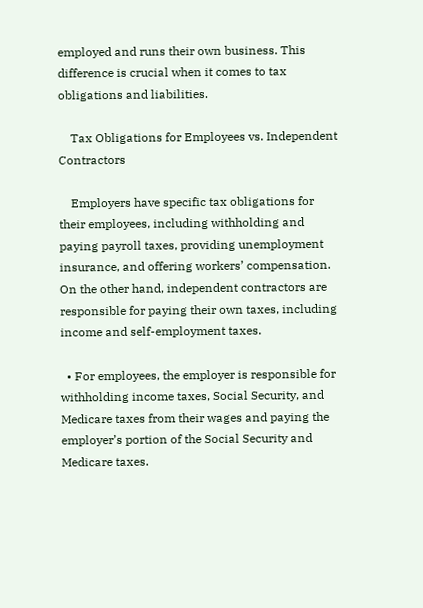employed and runs their own business. This difference is crucial when it comes to tax obligations and liabilities.

    Tax Obligations for Employees vs. Independent Contractors

    Employers have specific tax obligations for their employees, including withholding and paying payroll taxes, providing unemployment insurance, and offering workers’ compensation. On the other hand, independent contractors are responsible for paying their own taxes, including income and self-employment taxes.

  • For employees, the employer is responsible for withholding income taxes, Social Security, and Medicare taxes from their wages and paying the employer’s portion of the Social Security and Medicare taxes.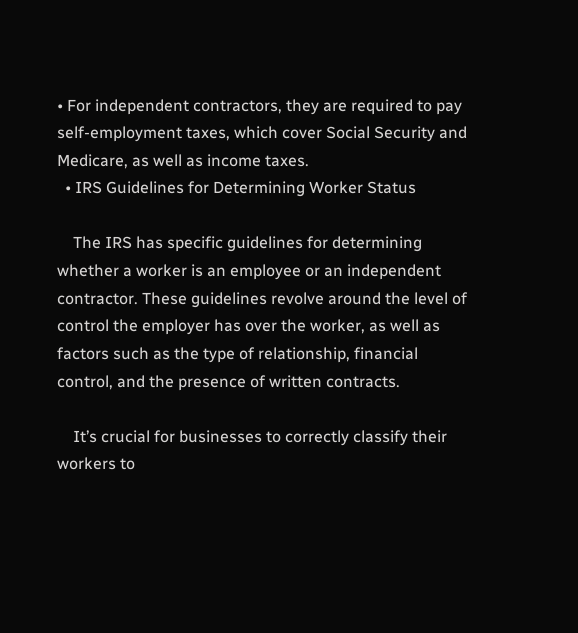• For independent contractors, they are required to pay self-employment taxes, which cover Social Security and Medicare, as well as income taxes.
  • IRS Guidelines for Determining Worker Status

    The IRS has specific guidelines for determining whether a worker is an employee or an independent contractor. These guidelines revolve around the level of control the employer has over the worker, as well as factors such as the type of relationship, financial control, and the presence of written contracts.

    It’s crucial for businesses to correctly classify their workers to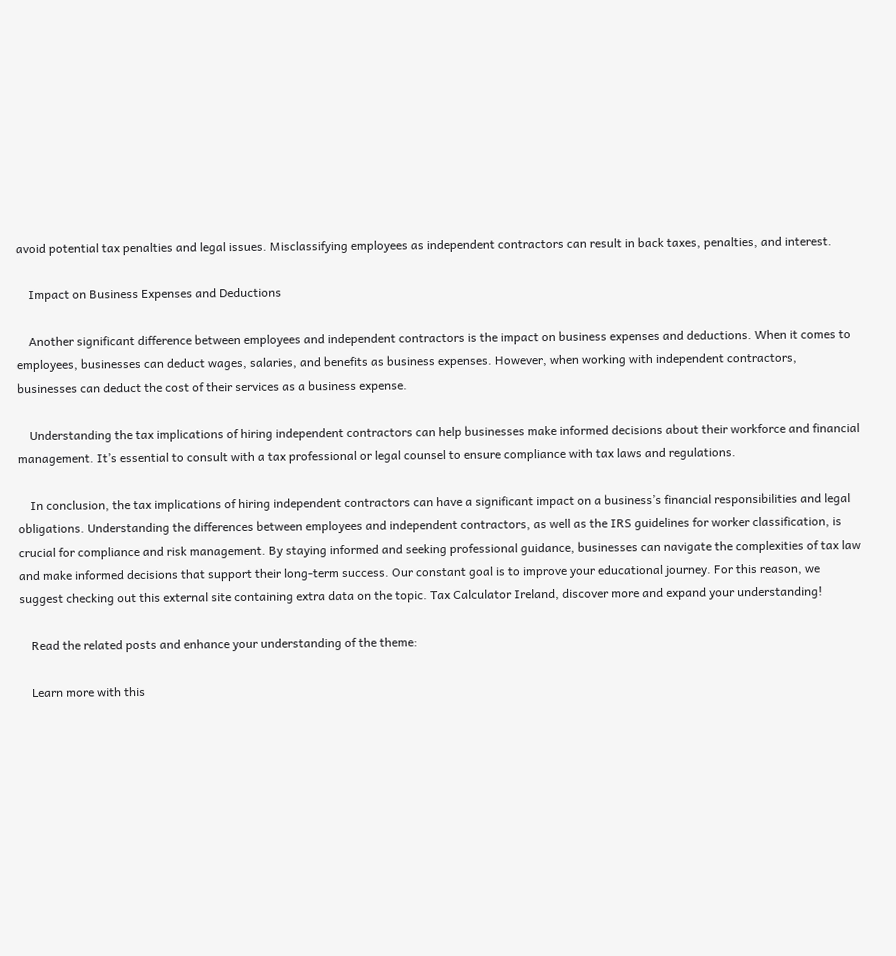avoid potential tax penalties and legal issues. Misclassifying employees as independent contractors can result in back taxes, penalties, and interest.

    Impact on Business Expenses and Deductions

    Another significant difference between employees and independent contractors is the impact on business expenses and deductions. When it comes to employees, businesses can deduct wages, salaries, and benefits as business expenses. However, when working with independent contractors, businesses can deduct the cost of their services as a business expense.

    Understanding the tax implications of hiring independent contractors can help businesses make informed decisions about their workforce and financial management. It’s essential to consult with a tax professional or legal counsel to ensure compliance with tax laws and regulations.

    In conclusion, the tax implications of hiring independent contractors can have a significant impact on a business’s financial responsibilities and legal obligations. Understanding the differences between employees and independent contractors, as well as the IRS guidelines for worker classification, is crucial for compliance and risk management. By staying informed and seeking professional guidance, businesses can navigate the complexities of tax law and make informed decisions that support their long-term success. Our constant goal is to improve your educational journey. For this reason, we suggest checking out this external site containing extra data on the topic. Tax Calculator Ireland, discover more and expand your understanding!

    Read the related posts and enhance your understanding of the theme:

    Learn more with this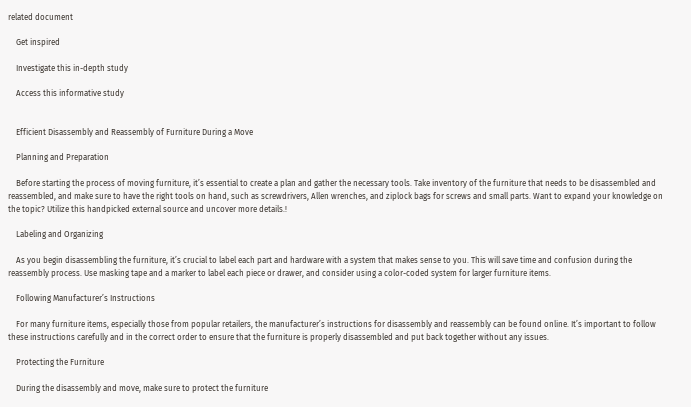related document

    Get inspired

    Investigate this in-depth study

    Access this informative study


    Efficient Disassembly and Reassembly of Furniture During a Move

    Planning and Preparation

    Before starting the process of moving furniture, it’s essential to create a plan and gather the necessary tools. Take inventory of the furniture that needs to be disassembled and reassembled, and make sure to have the right tools on hand, such as screwdrivers, Allen wrenches, and ziplock bags for screws and small parts. Want to expand your knowledge on the topic? Utilize this handpicked external source and uncover more details.!

    Labeling and Organizing

    As you begin disassembling the furniture, it’s crucial to label each part and hardware with a system that makes sense to you. This will save time and confusion during the reassembly process. Use masking tape and a marker to label each piece or drawer, and consider using a color-coded system for larger furniture items.

    Following Manufacturer’s Instructions

    For many furniture items, especially those from popular retailers, the manufacturer’s instructions for disassembly and reassembly can be found online. It’s important to follow these instructions carefully and in the correct order to ensure that the furniture is properly disassembled and put back together without any issues.

    Protecting the Furniture

    During the disassembly and move, make sure to protect the furniture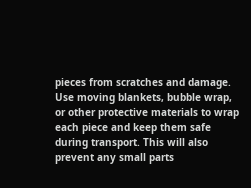pieces from scratches and damage. Use moving blankets, bubble wrap, or other protective materials to wrap each piece and keep them safe during transport. This will also prevent any small parts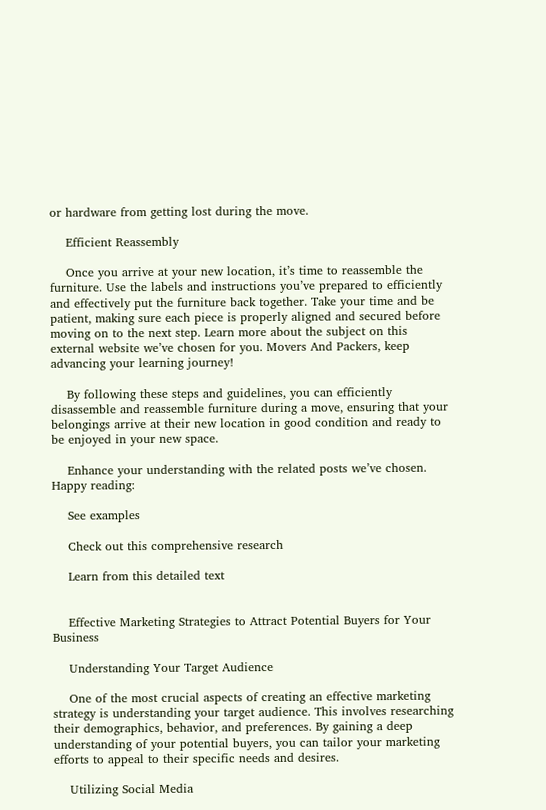or hardware from getting lost during the move.

    Efficient Reassembly

    Once you arrive at your new location, it’s time to reassemble the furniture. Use the labels and instructions you’ve prepared to efficiently and effectively put the furniture back together. Take your time and be patient, making sure each piece is properly aligned and secured before moving on to the next step. Learn more about the subject on this external website we’ve chosen for you. Movers And Packers, keep advancing your learning journey!

    By following these steps and guidelines, you can efficiently disassemble and reassemble furniture during a move, ensuring that your belongings arrive at their new location in good condition and ready to be enjoyed in your new space.

    Enhance your understanding with the related posts we’ve chosen. Happy reading:

    See examples

    Check out this comprehensive research

    Learn from this detailed text


    Effective Marketing Strategies to Attract Potential Buyers for Your Business

    Understanding Your Target Audience

    One of the most crucial aspects of creating an effective marketing strategy is understanding your target audience. This involves researching their demographics, behavior, and preferences. By gaining a deep understanding of your potential buyers, you can tailor your marketing efforts to appeal to their specific needs and desires.

    Utilizing Social Media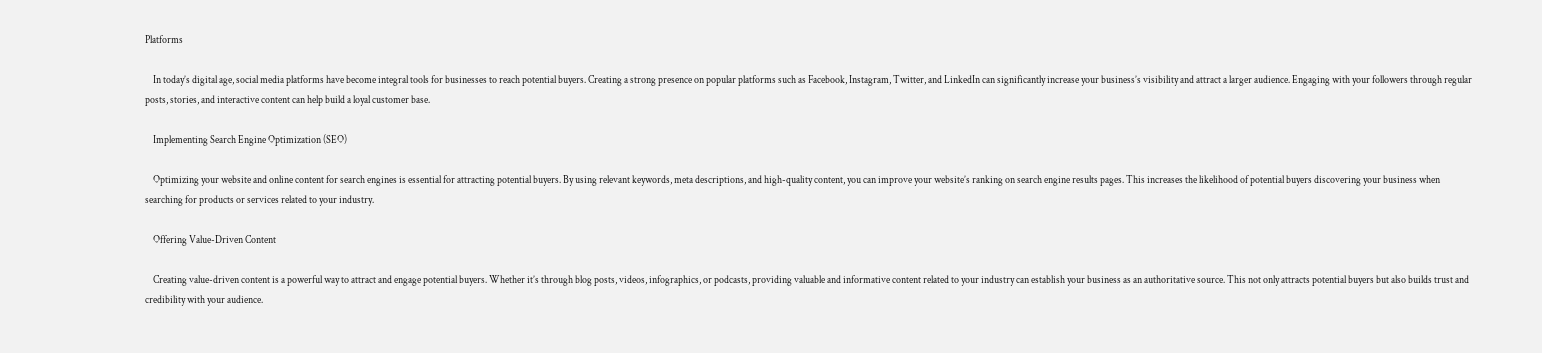Platforms

    In today’s digital age, social media platforms have become integral tools for businesses to reach potential buyers. Creating a strong presence on popular platforms such as Facebook, Instagram, Twitter, and LinkedIn can significantly increase your business’s visibility and attract a larger audience. Engaging with your followers through regular posts, stories, and interactive content can help build a loyal customer base.

    Implementing Search Engine Optimization (SEO)

    Optimizing your website and online content for search engines is essential for attracting potential buyers. By using relevant keywords, meta descriptions, and high-quality content, you can improve your website’s ranking on search engine results pages. This increases the likelihood of potential buyers discovering your business when searching for products or services related to your industry.

    Offering Value-Driven Content

    Creating value-driven content is a powerful way to attract and engage potential buyers. Whether it’s through blog posts, videos, infographics, or podcasts, providing valuable and informative content related to your industry can establish your business as an authoritative source. This not only attracts potential buyers but also builds trust and credibility with your audience.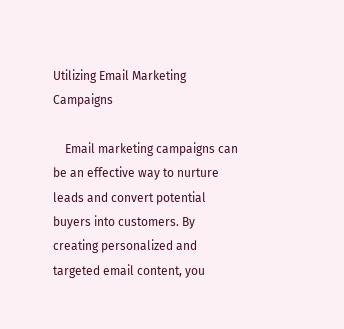Utilizing Email Marketing Campaigns

    Email marketing campaigns can be an effective way to nurture leads and convert potential buyers into customers. By creating personalized and targeted email content, you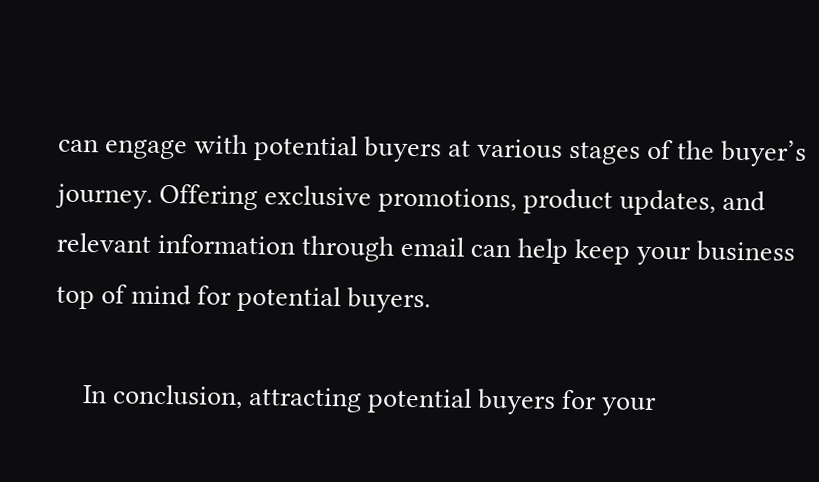can engage with potential buyers at various stages of the buyer’s journey. Offering exclusive promotions, product updates, and relevant information through email can help keep your business top of mind for potential buyers.

    In conclusion, attracting potential buyers for your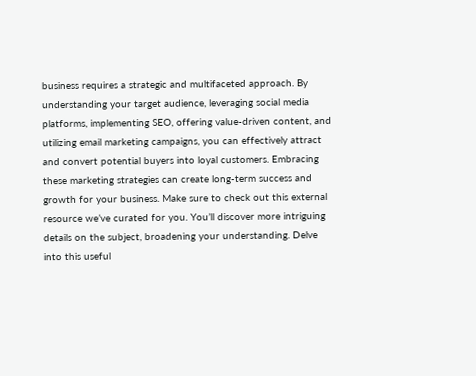business requires a strategic and multifaceted approach. By understanding your target audience, leveraging social media platforms, implementing SEO, offering value-driven content, and utilizing email marketing campaigns, you can effectively attract and convert potential buyers into loyal customers. Embracing these marketing strategies can create long-term success and growth for your business. Make sure to check out this external resource we’ve curated for you. You’ll discover more intriguing details on the subject, broadening your understanding. Delve into this useful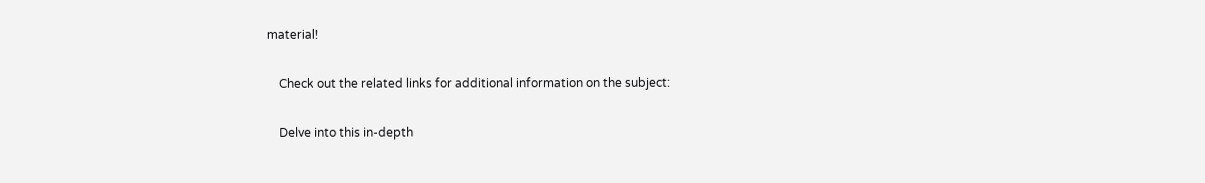material!

    Check out the related links for additional information on the subject:

    Delve into this in-depth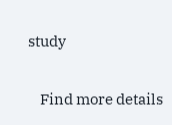study

    Find more details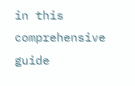in this comprehensive guide